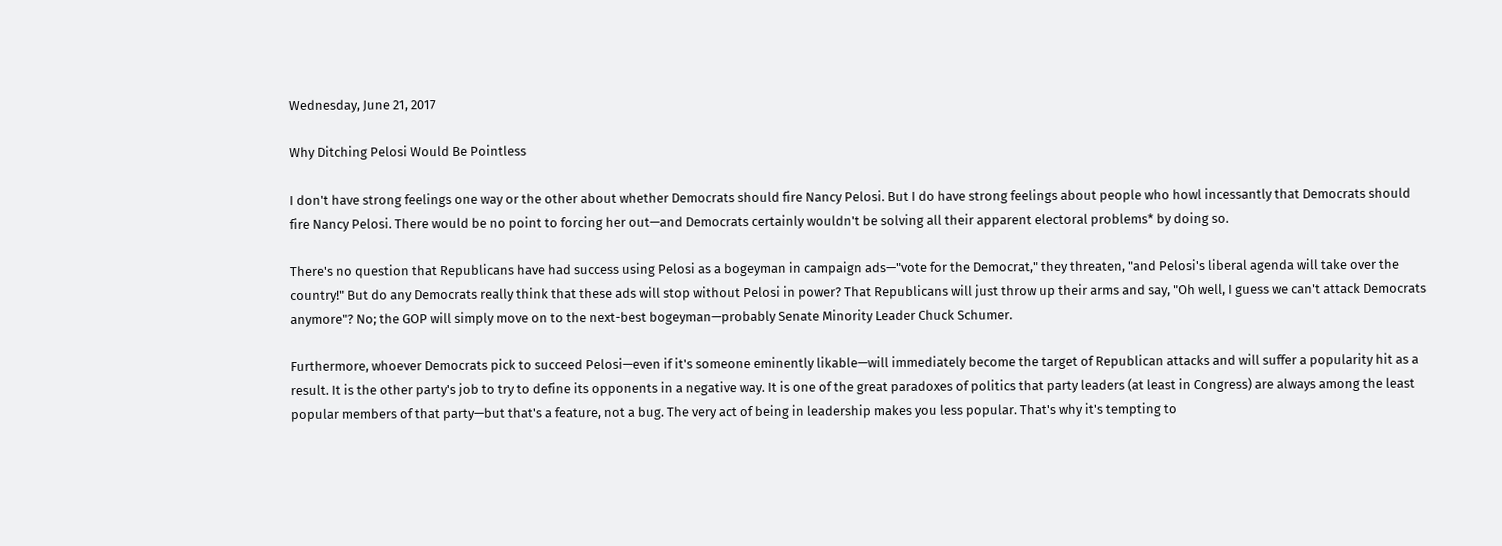Wednesday, June 21, 2017

Why Ditching Pelosi Would Be Pointless

I don't have strong feelings one way or the other about whether Democrats should fire Nancy Pelosi. But I do have strong feelings about people who howl incessantly that Democrats should fire Nancy Pelosi. There would be no point to forcing her out—and Democrats certainly wouldn't be solving all their apparent electoral problems* by doing so.

There's no question that Republicans have had success using Pelosi as a bogeyman in campaign ads—"vote for the Democrat," they threaten, "and Pelosi's liberal agenda will take over the country!" But do any Democrats really think that these ads will stop without Pelosi in power? That Republicans will just throw up their arms and say, "Oh well, I guess we can't attack Democrats anymore"? No; the GOP will simply move on to the next-best bogeyman—probably Senate Minority Leader Chuck Schumer.

Furthermore, whoever Democrats pick to succeed Pelosi—even if it's someone eminently likable—will immediately become the target of Republican attacks and will suffer a popularity hit as a result. It is the other party's job to try to define its opponents in a negative way. It is one of the great paradoxes of politics that party leaders (at least in Congress) are always among the least popular members of that party—but that's a feature, not a bug. The very act of being in leadership makes you less popular. That's why it's tempting to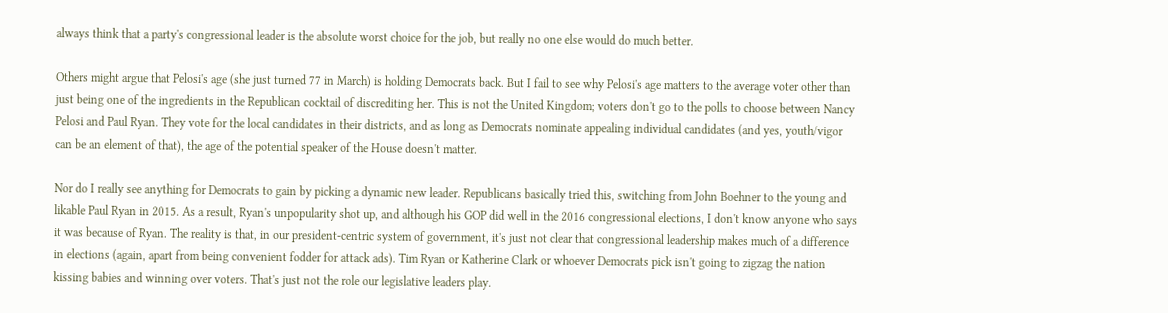always think that a party's congressional leader is the absolute worst choice for the job, but really no one else would do much better.

Others might argue that Pelosi's age (she just turned 77 in March) is holding Democrats back. But I fail to see why Pelosi's age matters to the average voter other than just being one of the ingredients in the Republican cocktail of discrediting her. This is not the United Kingdom; voters don't go to the polls to choose between Nancy Pelosi and Paul Ryan. They vote for the local candidates in their districts, and as long as Democrats nominate appealing individual candidates (and yes, youth/vigor can be an element of that), the age of the potential speaker of the House doesn't matter.

Nor do I really see anything for Democrats to gain by picking a dynamic new leader. Republicans basically tried this, switching from John Boehner to the young and likable Paul Ryan in 2015. As a result, Ryan's unpopularity shot up, and although his GOP did well in the 2016 congressional elections, I don't know anyone who says it was because of Ryan. The reality is that, in our president-centric system of government, it's just not clear that congressional leadership makes much of a difference in elections (again, apart from being convenient fodder for attack ads). Tim Ryan or Katherine Clark or whoever Democrats pick isn't going to zigzag the nation kissing babies and winning over voters. That's just not the role our legislative leaders play.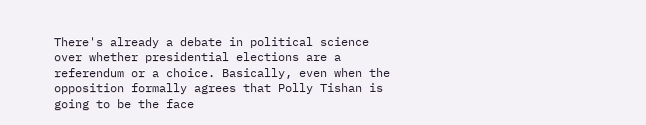There's already a debate in political science over whether presidential elections are a referendum or a choice. Basically, even when the opposition formally agrees that Polly Tishan is going to be the face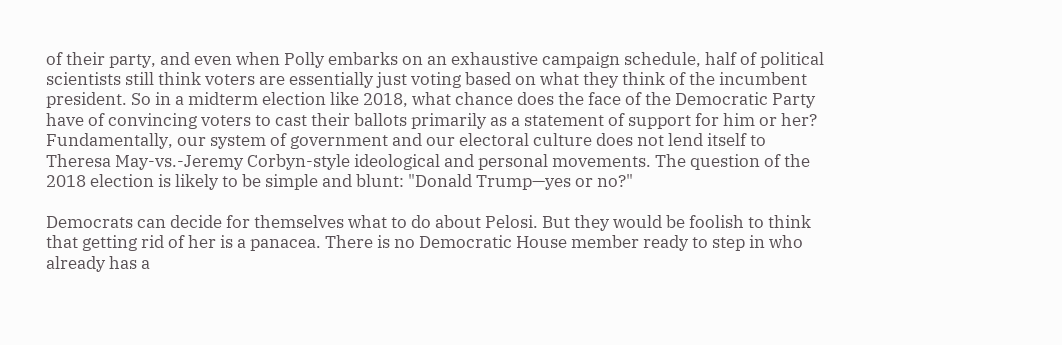of their party, and even when Polly embarks on an exhaustive campaign schedule, half of political scientists still think voters are essentially just voting based on what they think of the incumbent president. So in a midterm election like 2018, what chance does the face of the Democratic Party have of convincing voters to cast their ballots primarily as a statement of support for him or her? Fundamentally, our system of government and our electoral culture does not lend itself to Theresa May-vs.-Jeremy Corbyn-style ideological and personal movements. The question of the 2018 election is likely to be simple and blunt: "Donald Trump—yes or no?"

Democrats can decide for themselves what to do about Pelosi. But they would be foolish to think that getting rid of her is a panacea. There is no Democratic House member ready to step in who already has a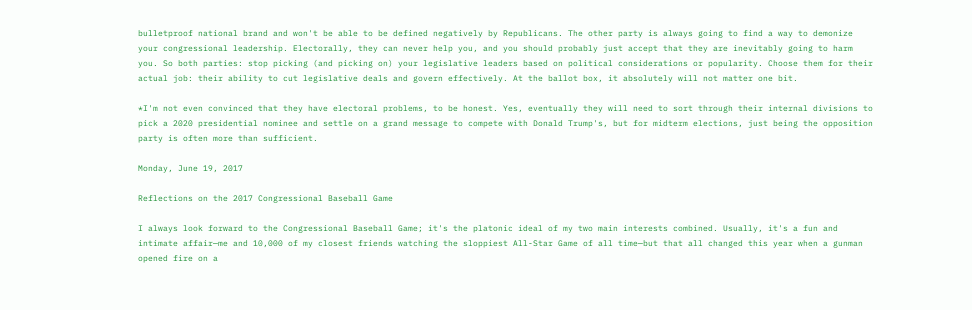bulletproof national brand and won't be able to be defined negatively by Republicans. The other party is always going to find a way to demonize your congressional leadership. Electorally, they can never help you, and you should probably just accept that they are inevitably going to harm you. So both parties: stop picking (and picking on) your legislative leaders based on political considerations or popularity. Choose them for their actual job: their ability to cut legislative deals and govern effectively. At the ballot box, it absolutely will not matter one bit.

*I'm not even convinced that they have electoral problems, to be honest. Yes, eventually they will need to sort through their internal divisions to pick a 2020 presidential nominee and settle on a grand message to compete with Donald Trump's, but for midterm elections, just being the opposition party is often more than sufficient.

Monday, June 19, 2017

Reflections on the 2017 Congressional Baseball Game

I always look forward to the Congressional Baseball Game; it's the platonic ideal of my two main interests combined. Usually, it's a fun and intimate affair—me and 10,000 of my closest friends watching the sloppiest All-Star Game of all time—but that all changed this year when a gunman opened fire on a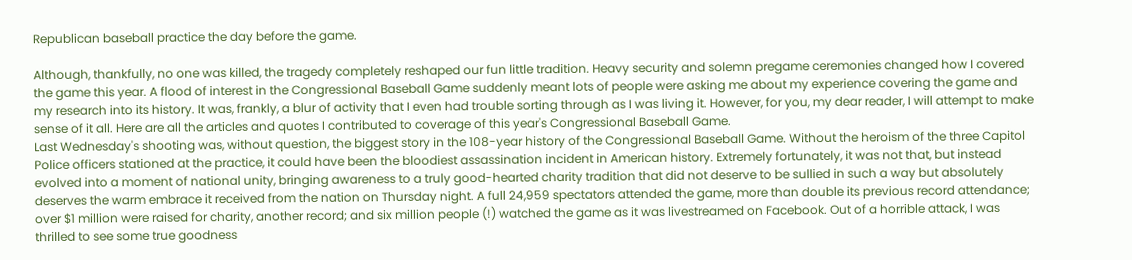Republican baseball practice the day before the game.

Although, thankfully, no one was killed, the tragedy completely reshaped our fun little tradition. Heavy security and solemn pregame ceremonies changed how I covered the game this year. A flood of interest in the Congressional Baseball Game suddenly meant lots of people were asking me about my experience covering the game and my research into its history. It was, frankly, a blur of activity that I even had trouble sorting through as I was living it. However, for you, my dear reader, I will attempt to make sense of it all. Here are all the articles and quotes I contributed to coverage of this year's Congressional Baseball Game.
Last Wednesday's shooting was, without question, the biggest story in the 108-year history of the Congressional Baseball Game. Without the heroism of the three Capitol Police officers stationed at the practice, it could have been the bloodiest assassination incident in American history. Extremely fortunately, it was not that, but instead evolved into a moment of national unity, bringing awareness to a truly good-hearted charity tradition that did not deserve to be sullied in such a way but absolutely deserves the warm embrace it received from the nation on Thursday night. A full 24,959 spectators attended the game, more than double its previous record attendance; over $1 million were raised for charity, another record; and six million people (!) watched the game as it was livestreamed on Facebook. Out of a horrible attack, I was thrilled to see some true goodness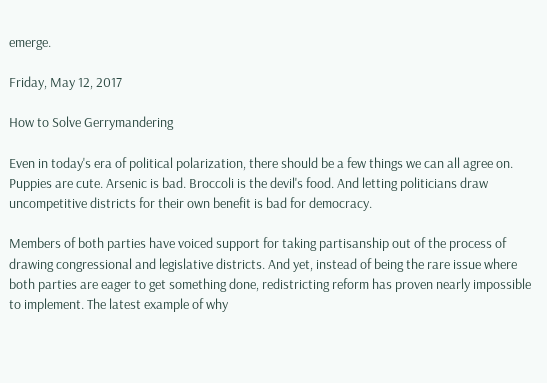emerge.

Friday, May 12, 2017

How to Solve Gerrymandering

Even in today's era of political polarization, there should be a few things we can all agree on. Puppies are cute. Arsenic is bad. Broccoli is the devil's food. And letting politicians draw uncompetitive districts for their own benefit is bad for democracy.

Members of both parties have voiced support for taking partisanship out of the process of drawing congressional and legislative districts. And yet, instead of being the rare issue where both parties are eager to get something done, redistricting reform has proven nearly impossible to implement. The latest example of why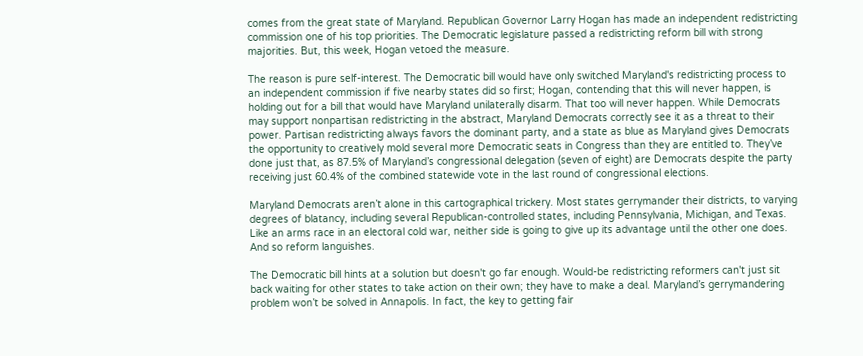comes from the great state of Maryland. Republican Governor Larry Hogan has made an independent redistricting commission one of his top priorities. The Democratic legislature passed a redistricting reform bill with strong majorities. But, this week, Hogan vetoed the measure.

The reason is pure self-interest. The Democratic bill would have only switched Maryland's redistricting process to an independent commission if five nearby states did so first; Hogan, contending that this will never happen, is holding out for a bill that would have Maryland unilaterally disarm. That too will never happen. While Democrats may support nonpartisan redistricting in the abstract, Maryland Democrats correctly see it as a threat to their power. Partisan redistricting always favors the dominant party, and a state as blue as Maryland gives Democrats the opportunity to creatively mold several more Democratic seats in Congress than they are entitled to. They’ve done just that, as 87.5% of Maryland’s congressional delegation (seven of eight) are Democrats despite the party receiving just 60.4% of the combined statewide vote in the last round of congressional elections.

Maryland Democrats aren’t alone in this cartographical trickery. Most states gerrymander their districts, to varying degrees of blatancy, including several Republican-controlled states, including Pennsylvania, Michigan, and Texas. Like an arms race in an electoral cold war, neither side is going to give up its advantage until the other one does. And so reform languishes.

The Democratic bill hints at a solution but doesn't go far enough. Would-be redistricting reformers can't just sit back waiting for other states to take action on their own; they have to make a deal. Maryland’s gerrymandering problem won’t be solved in Annapolis. In fact, the key to getting fair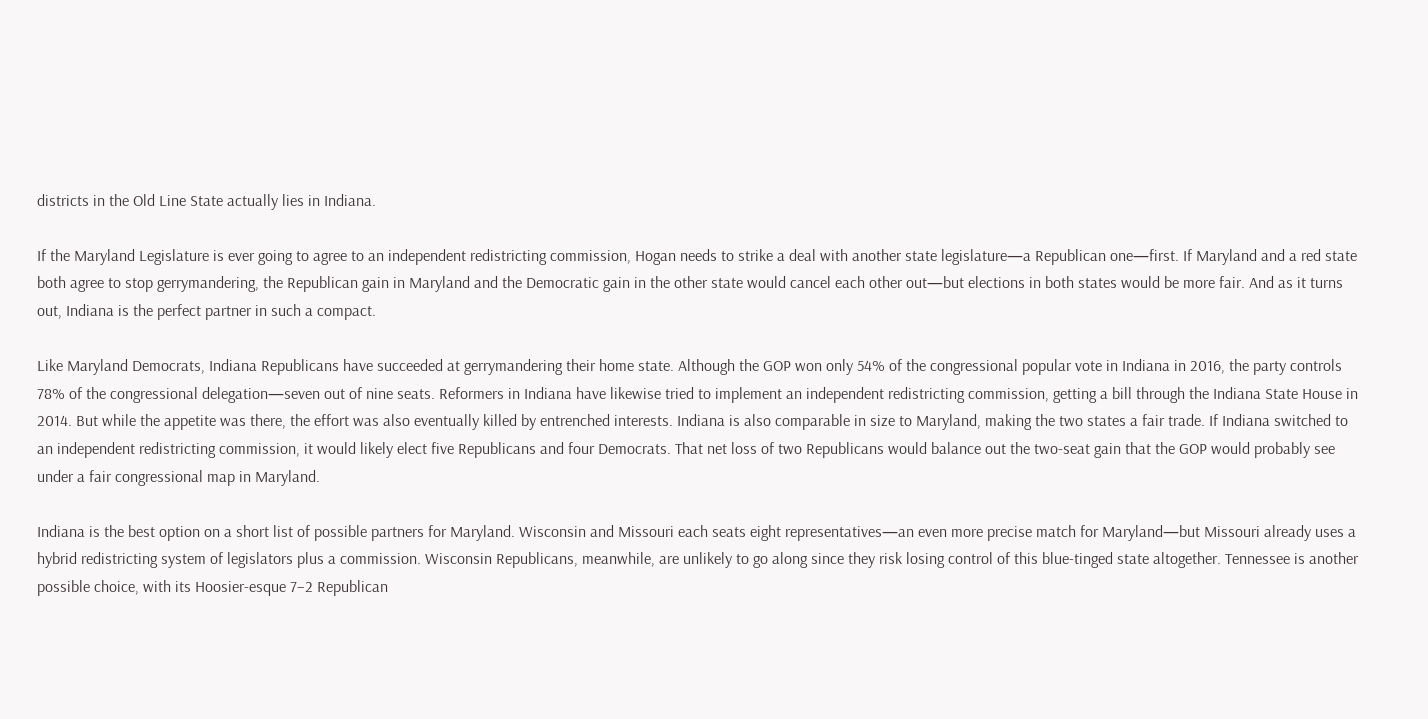districts in the Old Line State actually lies in Indiana.

If the Maryland Legislature is ever going to agree to an independent redistricting commission, Hogan needs to strike a deal with another state legislature—a Republican one—first. If Maryland and a red state both agree to stop gerrymandering, the Republican gain in Maryland and the Democratic gain in the other state would cancel each other out—but elections in both states would be more fair. And as it turns out, Indiana is the perfect partner in such a compact.

Like Maryland Democrats, Indiana Republicans have succeeded at gerrymandering their home state. Although the GOP won only 54% of the congressional popular vote in Indiana in 2016, the party controls 78% of the congressional delegation—seven out of nine seats. Reformers in Indiana have likewise tried to implement an independent redistricting commission, getting a bill through the Indiana State House in 2014. But while the appetite was there, the effort was also eventually killed by entrenched interests. Indiana is also comparable in size to Maryland, making the two states a fair trade. If Indiana switched to an independent redistricting commission, it would likely elect five Republicans and four Democrats. That net loss of two Republicans would balance out the two-seat gain that the GOP would probably see under a fair congressional map in Maryland.

Indiana is the best option on a short list of possible partners for Maryland. Wisconsin and Missouri each seats eight representatives—an even more precise match for Maryland—but Missouri already uses a hybrid redistricting system of legislators plus a commission. Wisconsin Republicans, meanwhile, are unlikely to go along since they risk losing control of this blue-tinged state altogether. Tennessee is another possible choice, with its Hoosier-esque 7–2 Republican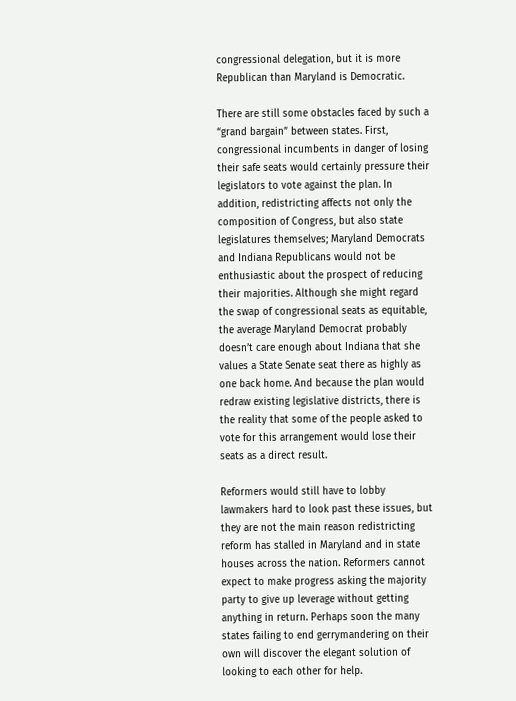congressional delegation, but it is more Republican than Maryland is Democratic.

There are still some obstacles faced by such a “grand bargain” between states. First, congressional incumbents in danger of losing their safe seats would certainly pressure their legislators to vote against the plan. In addition, redistricting affects not only the composition of Congress, but also state legislatures themselves; Maryland Democrats and Indiana Republicans would not be enthusiastic about the prospect of reducing their majorities. Although she might regard the swap of congressional seats as equitable, the average Maryland Democrat probably doesn’t care enough about Indiana that she values a State Senate seat there as highly as one back home. And because the plan would redraw existing legislative districts, there is the reality that some of the people asked to vote for this arrangement would lose their seats as a direct result.

Reformers would still have to lobby lawmakers hard to look past these issues, but they are not the main reason redistricting reform has stalled in Maryland and in state houses across the nation. Reformers cannot expect to make progress asking the majority party to give up leverage without getting anything in return. Perhaps soon the many states failing to end gerrymandering on their own will discover the elegant solution of looking to each other for help.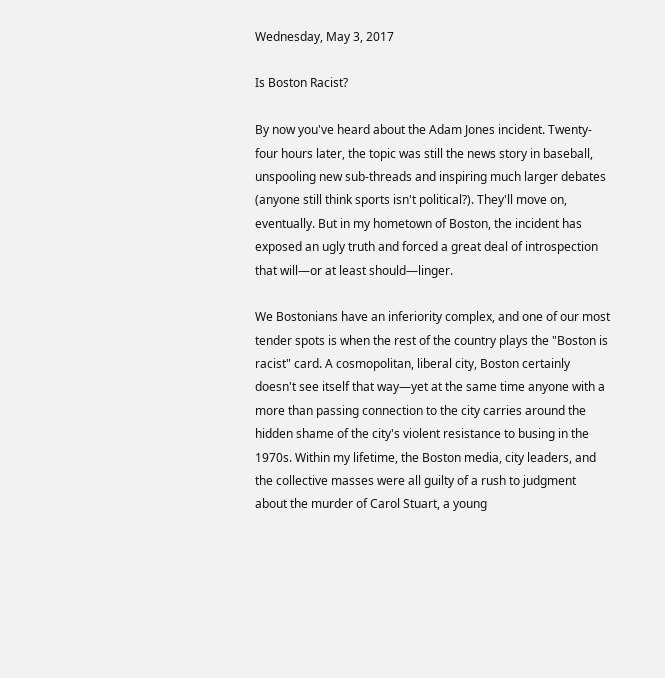Wednesday, May 3, 2017

Is Boston Racist?

By now you've heard about the Adam Jones incident. Twenty-four hours later, the topic was still the news story in baseball, unspooling new sub-threads and inspiring much larger debates (anyone still think sports isn't political?). They'll move on, eventually. But in my hometown of Boston, the incident has exposed an ugly truth and forced a great deal of introspection that will—or at least should—linger.

We Bostonians have an inferiority complex, and one of our most tender spots is when the rest of the country plays the "Boston is racist" card. A cosmopolitan, liberal city, Boston certainly doesn't see itself that way—yet at the same time anyone with a more than passing connection to the city carries around the hidden shame of the city's violent resistance to busing in the 1970s. Within my lifetime, the Boston media, city leaders, and the collective masses were all guilty of a rush to judgment about the murder of Carol Stuart, a young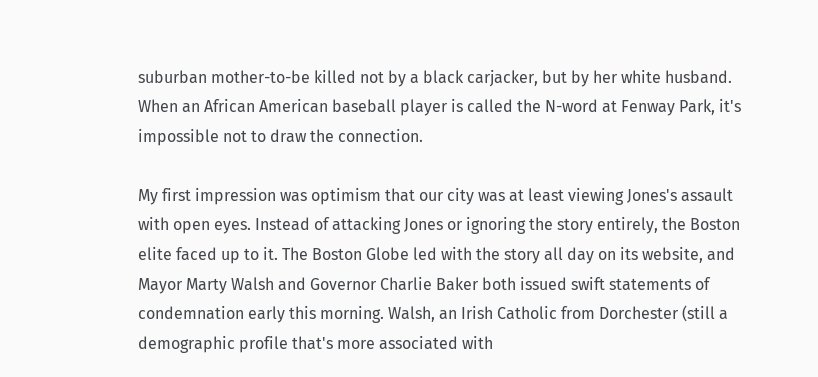suburban mother-to-be killed not by a black carjacker, but by her white husband. When an African American baseball player is called the N-word at Fenway Park, it's impossible not to draw the connection.

My first impression was optimism that our city was at least viewing Jones's assault with open eyes. Instead of attacking Jones or ignoring the story entirely, the Boston elite faced up to it. The Boston Globe led with the story all day on its website, and Mayor Marty Walsh and Governor Charlie Baker both issued swift statements of condemnation early this morning. Walsh, an Irish Catholic from Dorchester (still a demographic profile that's more associated with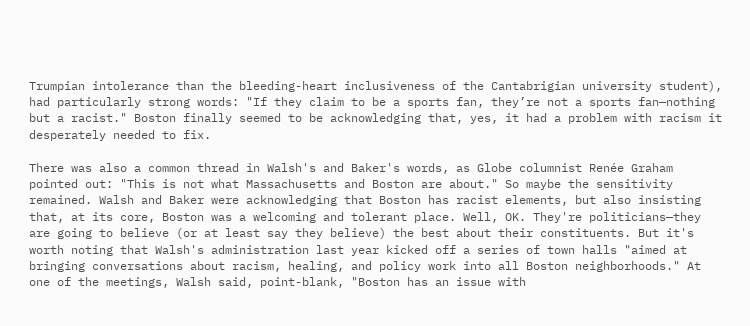Trumpian intolerance than the bleeding-heart inclusiveness of the Cantabrigian university student), had particularly strong words: "If they claim to be a sports fan, they’re not a sports fan—nothing but a racist." Boston finally seemed to be acknowledging that, yes, it had a problem with racism it desperately needed to fix.

There was also a common thread in Walsh's and Baker's words, as Globe columnist Renée Graham pointed out: "This is not what Massachusetts and Boston are about." So maybe the sensitivity remained. Walsh and Baker were acknowledging that Boston has racist elements, but also insisting that, at its core, Boston was a welcoming and tolerant place. Well, OK. They're politicians—they are going to believe (or at least say they believe) the best about their constituents. But it's worth noting that Walsh's administration last year kicked off a series of town halls "aimed at bringing conversations about racism, healing, and policy work into all Boston neighborhoods." At one of the meetings, Walsh said, point-blank, "Boston has an issue with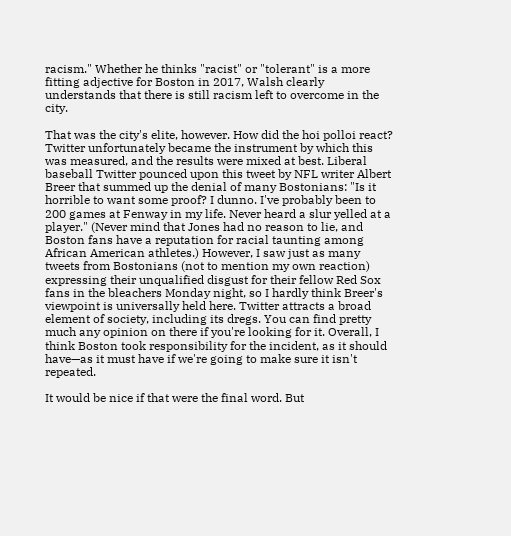racism." Whether he thinks "racist" or "tolerant" is a more fitting adjective for Boston in 2017, Walsh clearly understands that there is still racism left to overcome in the city.

That was the city's elite, however. How did the hoi polloi react? Twitter unfortunately became the instrument by which this was measured, and the results were mixed at best. Liberal baseball Twitter pounced upon this tweet by NFL writer Albert Breer that summed up the denial of many Bostonians: "Is it horrible to want some proof? I dunno. I've probably been to 200 games at Fenway in my life. Never heard a slur yelled at a player." (Never mind that Jones had no reason to lie, and Boston fans have a reputation for racial taunting among African American athletes.) However, I saw just as many tweets from Bostonians (not to mention my own reaction) expressing their unqualified disgust for their fellow Red Sox fans in the bleachers Monday night, so I hardly think Breer's viewpoint is universally held here. Twitter attracts a broad element of society, including its dregs. You can find pretty much any opinion on there if you're looking for it. Overall, I think Boston took responsibility for the incident, as it should have—as it must have if we're going to make sure it isn't repeated.

It would be nice if that were the final word. But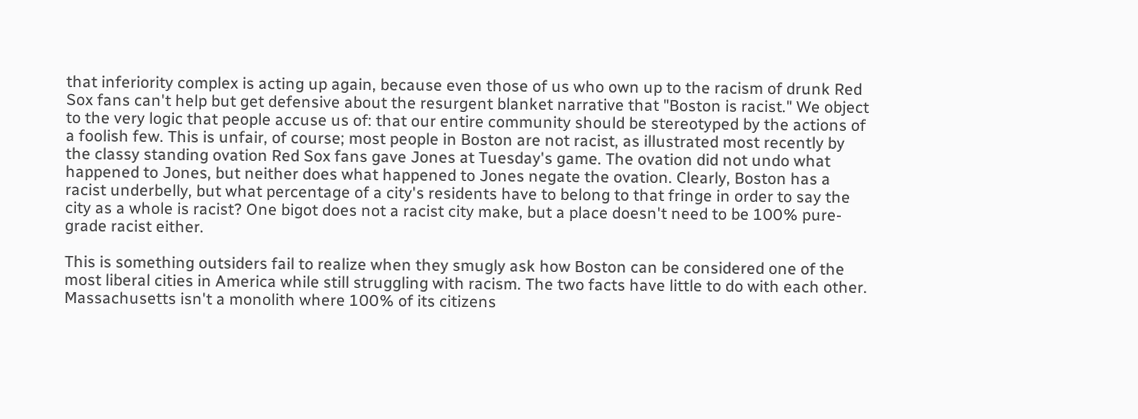that inferiority complex is acting up again, because even those of us who own up to the racism of drunk Red Sox fans can't help but get defensive about the resurgent blanket narrative that "Boston is racist." We object to the very logic that people accuse us of: that our entire community should be stereotyped by the actions of a foolish few. This is unfair, of course; most people in Boston are not racist, as illustrated most recently by the classy standing ovation Red Sox fans gave Jones at Tuesday's game. The ovation did not undo what happened to Jones, but neither does what happened to Jones negate the ovation. Clearly, Boston has a racist underbelly, but what percentage of a city's residents have to belong to that fringe in order to say the city as a whole is racist? One bigot does not a racist city make, but a place doesn't need to be 100% pure-grade racist either.

This is something outsiders fail to realize when they smugly ask how Boston can be considered one of the most liberal cities in America while still struggling with racism. The two facts have little to do with each other. Massachusetts isn't a monolith where 100% of its citizens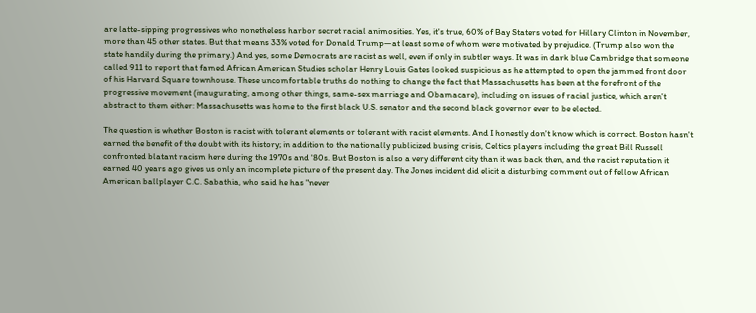are latte-sipping progressives who nonetheless harbor secret racial animosities. Yes, it's true, 60% of Bay Staters voted for Hillary Clinton in November, more than 45 other states. But that means 33% voted for Donald Trump—at least some of whom were motivated by prejudice. (Trump also won the state handily during the primary.) And yes, some Democrats are racist as well, even if only in subtler ways. It was in dark blue Cambridge that someone called 911 to report that famed African American Studies scholar Henry Louis Gates looked suspicious as he attempted to open the jammed front door of his Harvard Square townhouse. These uncomfortable truths do nothing to change the fact that Massachusetts has been at the forefront of the progressive movement (inaugurating, among other things, same-sex marriage and Obamacare), including on issues of racial justice, which aren't abstract to them either: Massachusetts was home to the first black U.S. senator and the second black governor ever to be elected.

The question is whether Boston is racist with tolerant elements or tolerant with racist elements. And I honestly don't know which is correct. Boston hasn't earned the benefit of the doubt with its history; in addition to the nationally publicized busing crisis, Celtics players including the great Bill Russell confronted blatant racism here during the 1970s and '80s. But Boston is also a very different city than it was back then, and the racist reputation it earned 40 years ago gives us only an incomplete picture of the present day. The Jones incident did elicit a disturbing comment out of fellow African American ballplayer C.C. Sabathia, who said he has "never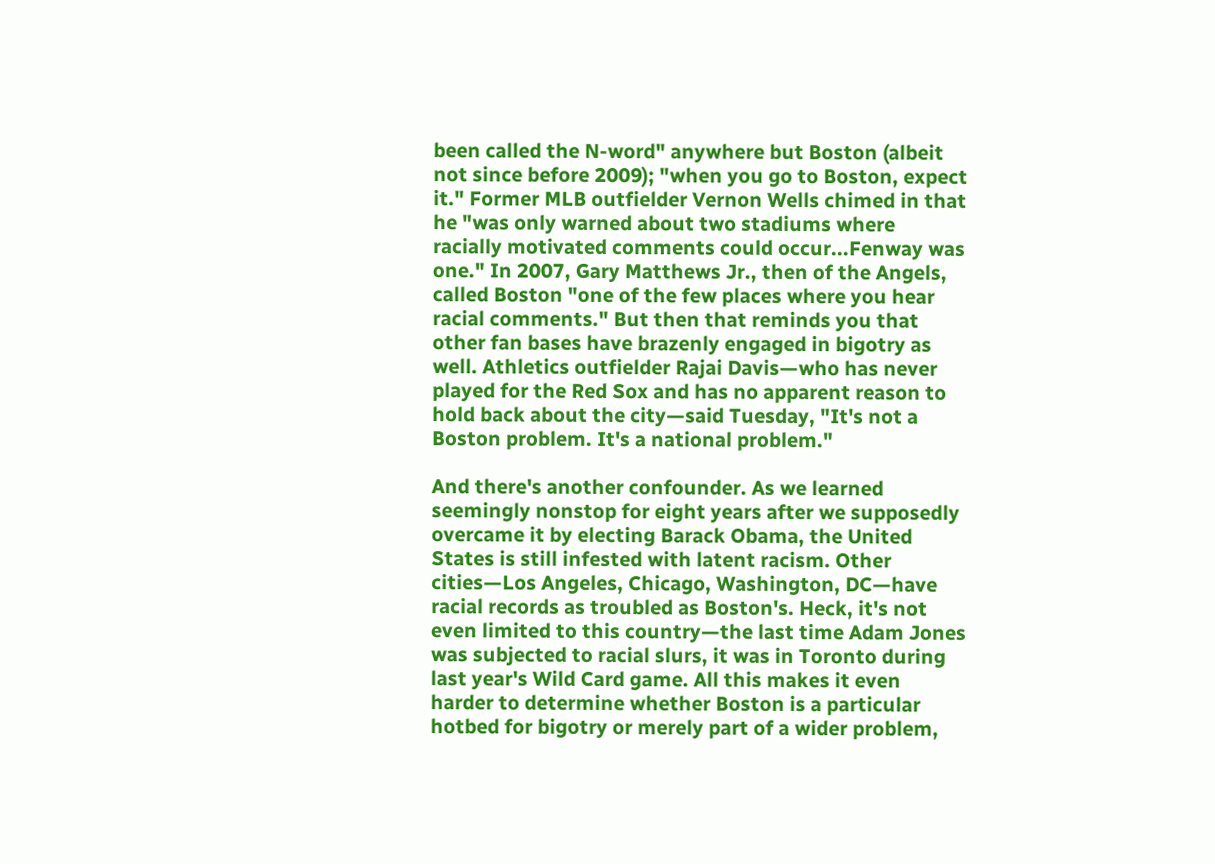been called the N-word" anywhere but Boston (albeit not since before 2009); "when you go to Boston, expect it." Former MLB outfielder Vernon Wells chimed in that he "was only warned about two stadiums where racially motivated comments could occur...Fenway was one." In 2007, Gary Matthews Jr., then of the Angels, called Boston "one of the few places where you hear racial comments." But then that reminds you that other fan bases have brazenly engaged in bigotry as well. Athletics outfielder Rajai Davis—who has never played for the Red Sox and has no apparent reason to hold back about the city—said Tuesday, "It's not a Boston problem. It's a national problem."

And there's another confounder. As we learned seemingly nonstop for eight years after we supposedly overcame it by electing Barack Obama, the United States is still infested with latent racism. Other cities—Los Angeles, Chicago, Washington, DC—have racial records as troubled as Boston's. Heck, it's not even limited to this country—the last time Adam Jones was subjected to racial slurs, it was in Toronto during last year's Wild Card game. All this makes it even harder to determine whether Boston is a particular hotbed for bigotry or merely part of a wider problem,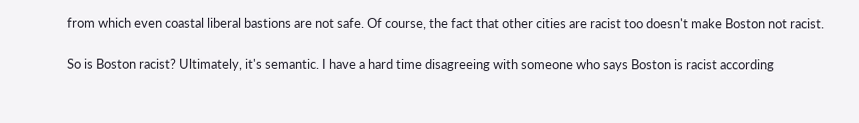from which even coastal liberal bastions are not safe. Of course, the fact that other cities are racist too doesn't make Boston not racist.

So is Boston racist? Ultimately, it's semantic. I have a hard time disagreeing with someone who says Boston is racist according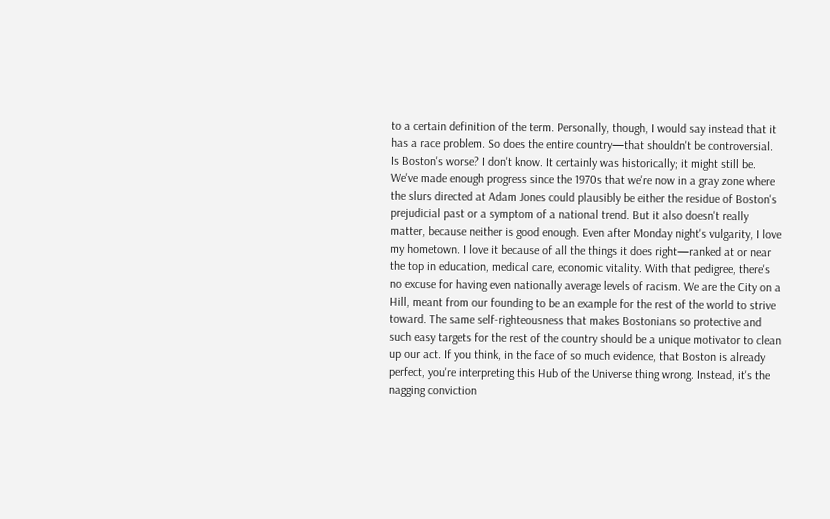to a certain definition of the term. Personally, though, I would say instead that it has a race problem. So does the entire country—that shouldn't be controversial. Is Boston's worse? I don't know. It certainly was historically; it might still be. We've made enough progress since the 1970s that we're now in a gray zone where the slurs directed at Adam Jones could plausibly be either the residue of Boston's prejudicial past or a symptom of a national trend. But it also doesn't really matter, because neither is good enough. Even after Monday night's vulgarity, I love my hometown. I love it because of all the things it does right—ranked at or near the top in education, medical care, economic vitality. With that pedigree, there's no excuse for having even nationally average levels of racism. We are the City on a Hill, meant from our founding to be an example for the rest of the world to strive toward. The same self-righteousness that makes Bostonians so protective and such easy targets for the rest of the country should be a unique motivator to clean up our act. If you think, in the face of so much evidence, that Boston is already perfect, you're interpreting this Hub of the Universe thing wrong. Instead, it's the nagging conviction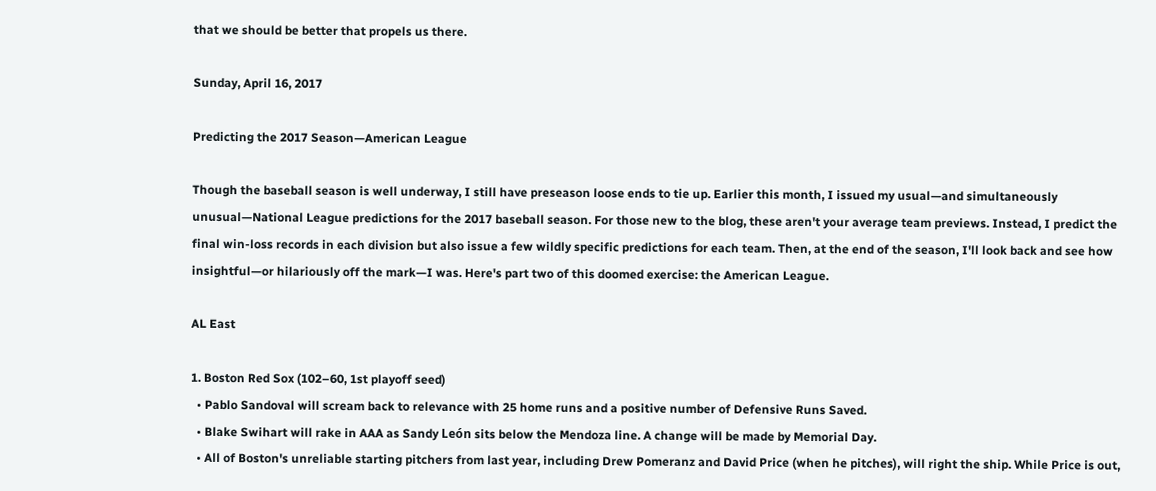that we should be better that propels us there.

Sunday, April 16, 2017

Predicting the 2017 Season—American League

Though the baseball season is well underway, I still have preseason loose ends to tie up. Earlier this month, I issued my usual—and simultaneously unusual—National League predictions for the 2017 baseball season. For those new to the blog, these aren't your average team previews. Instead, I predict the final win-loss records in each division but also issue a few wildly specific predictions for each team. Then, at the end of the season, I'll look back and see how insightful—or hilariously off the mark—I was. Here's part two of this doomed exercise: the American League.

AL East

1. Boston Red Sox (102–60, 1st playoff seed)
  • Pablo Sandoval will scream back to relevance with 25 home runs and a positive number of Defensive Runs Saved.
  • Blake Swihart will rake in AAA as Sandy León sits below the Mendoza line. A change will be made by Memorial Day.
  • All of Boston's unreliable starting pitchers from last year, including Drew Pomeranz and David Price (when he pitches), will right the ship. While Price is out,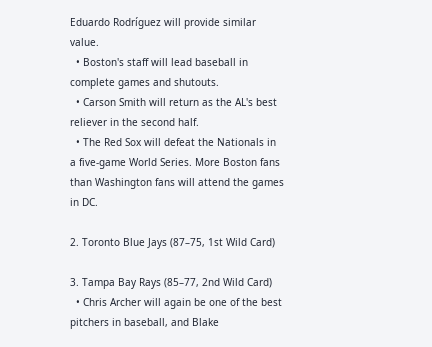Eduardo Rodríguez will provide similar value.
  • Boston's staff will lead baseball in complete games and shutouts.
  • Carson Smith will return as the AL's best reliever in the second half.
  • The Red Sox will defeat the Nationals in a five-game World Series. More Boston fans than Washington fans will attend the games in DC.

2. Toronto Blue Jays (87–75, 1st Wild Card)

3. Tampa Bay Rays (85–77, 2nd Wild Card)
  • Chris Archer will again be one of the best pitchers in baseball, and Blake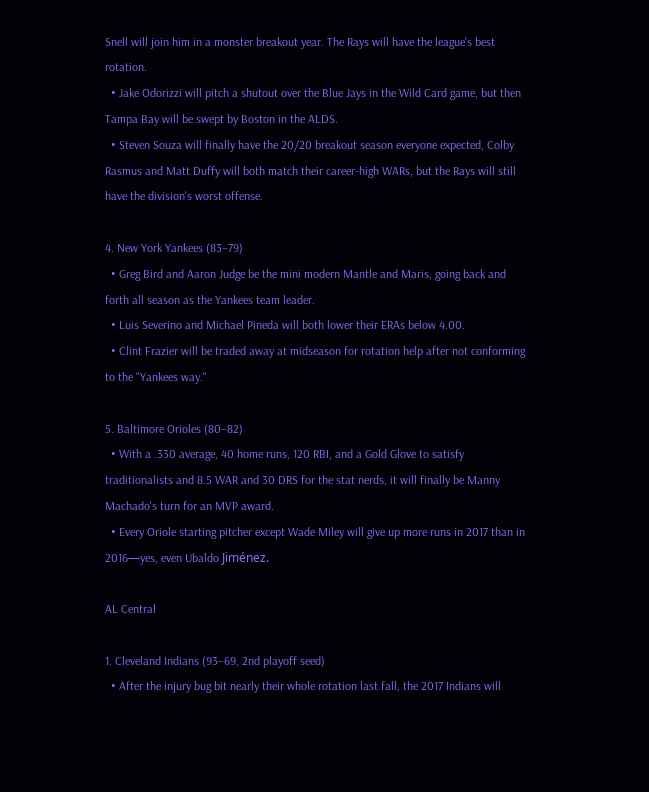Snell will join him in a monster breakout year. The Rays will have the league's best rotation.
  • Jake Odorizzi will pitch a shutout over the Blue Jays in the Wild Card game, but then Tampa Bay will be swept by Boston in the ALDS.
  • Steven Souza will finally have the 20/20 breakout season everyone expected, Colby Rasmus and Matt Duffy will both match their career-high WARs, but the Rays will still have the division's worst offense.

4. New York Yankees (83–79)
  • Greg Bird and Aaron Judge be the mini modern Mantle and Maris, going back and forth all season as the Yankees team leader.
  • Luis Severino and Michael Pineda will both lower their ERAs below 4.00.
  • Clint Frazier will be traded away at midseason for rotation help after not conforming to the "Yankees way."

5. Baltimore Orioles (80–82)
  • With a .330 average, 40 home runs, 120 RBI, and a Gold Glove to satisfy traditionalists and 8.5 WAR and 30 DRS for the stat nerds, it will finally be Manny Machado's turn for an MVP award.
  • Every Oriole starting pitcher except Wade Miley will give up more runs in 2017 than in 2016—yes, even Ubaldo Jiménez.

AL Central

1. Cleveland Indians (93–69, 2nd playoff seed)
  • After the injury bug bit nearly their whole rotation last fall, the 2017 Indians will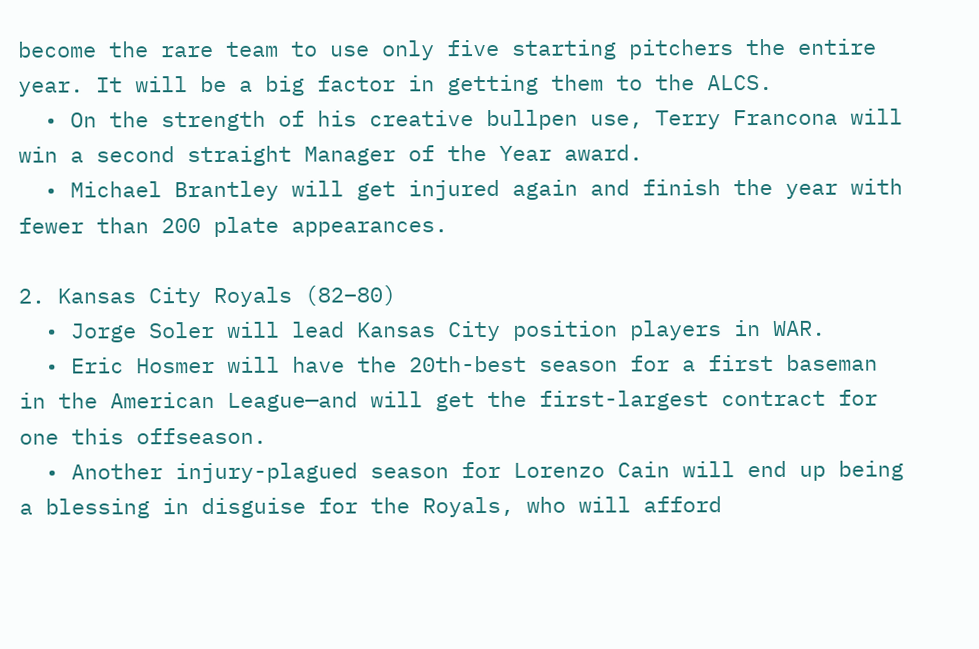become the rare team to use only five starting pitchers the entire year. It will be a big factor in getting them to the ALCS.
  • On the strength of his creative bullpen use, Terry Francona will win a second straight Manager of the Year award.
  • Michael Brantley will get injured again and finish the year with fewer than 200 plate appearances.

2. Kansas City Royals (82–80)
  • Jorge Soler will lead Kansas City position players in WAR.
  • Eric Hosmer will have the 20th-best season for a first baseman in the American League—and will get the first-largest contract for one this offseason.
  • Another injury-plagued season for Lorenzo Cain will end up being a blessing in disguise for the Royals, who will afford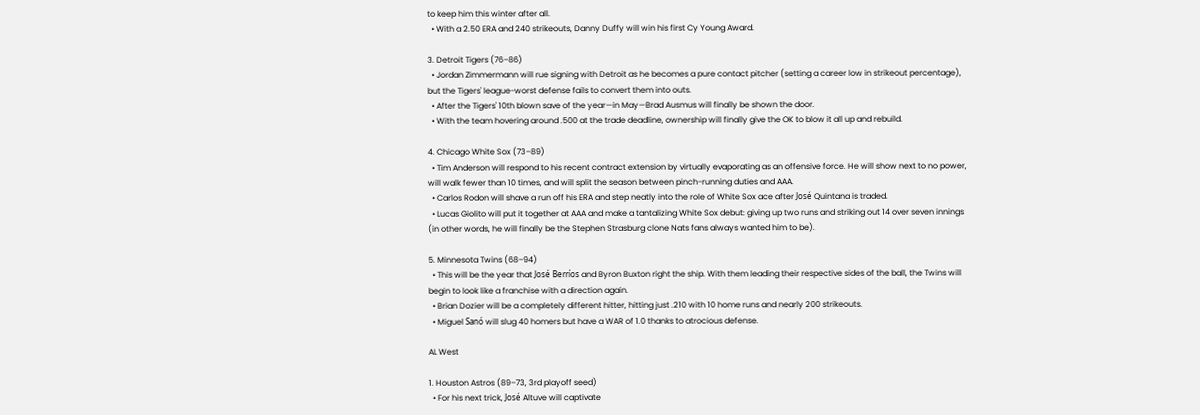to keep him this winter after all.
  • With a 2.50 ERA and 240 strikeouts, Danny Duffy will win his first Cy Young Award.

3. Detroit Tigers (76–86)
  • Jordan Zimmermann will rue signing with Detroit as he becomes a pure contact pitcher (setting a career low in strikeout percentage), but the Tigers' league-worst defense fails to convert them into outs.
  • After the Tigers' 10th blown save of the year—in May—Brad Ausmus will finally be shown the door.
  • With the team hovering around .500 at the trade deadline, ownership will finally give the OK to blow it all up and rebuild.

4. Chicago White Sox (73–89)
  • Tim Anderson will respond to his recent contract extension by virtually evaporating as an offensive force. He will show next to no power, will walk fewer than 10 times, and will split the season between pinch-running duties and AAA.
  • Carlos Rodon will shave a run off his ERA and step neatly into the role of White Sox ace after José Quintana is traded.
  • Lucas Giolito will put it together at AAA and make a tantalizing White Sox debut: giving up two runs and striking out 14 over seven innings (in other words, he will finally be the Stephen Strasburg clone Nats fans always wanted him to be).

5. Minnesota Twins (68–94)
  • This will be the year that José Berríos and Byron Buxton right the ship. With them leading their respective sides of the ball, the Twins will begin to look like a franchise with a direction again.
  • Brian Dozier will be a completely different hitter, hitting just .210 with 10 home runs and nearly 200 strikeouts.
  • Miguel Sanó will slug 40 homers but have a WAR of 1.0 thanks to atrocious defense.

AL West

1. Houston Astros (89–73, 3rd playoff seed)
  • For his next trick, José Altuve will captivate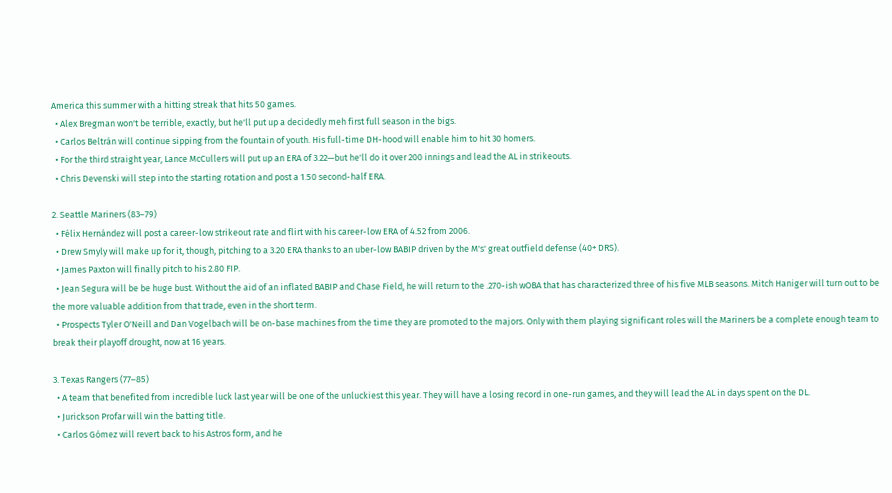America this summer with a hitting streak that hits 50 games.
  • Alex Bregman won't be terrible, exactly, but he'll put up a decidedly meh first full season in the bigs.
  • Carlos Beltrán will continue sipping from the fountain of youth. His full-time DH-hood will enable him to hit 30 homers.
  • For the third straight year, Lance McCullers will put up an ERA of 3.22—but he'll do it over 200 innings and lead the AL in strikeouts.
  • Chris Devenski will step into the starting rotation and post a 1.50 second-half ERA.

2. Seattle Mariners (83–79)
  • Félix Hernández will post a career-low strikeout rate and flirt with his career-low ERA of 4.52 from 2006.
  • Drew Smyly will make up for it, though, pitching to a 3.20 ERA thanks to an uber-low BABIP driven by the M's' great outfield defense (40+ DRS).
  • James Paxton will finally pitch to his 2.80 FIP.
  • Jean Segura will be be huge bust. Without the aid of an inflated BABIP and Chase Field, he will return to the .270-ish wOBA that has characterized three of his five MLB seasons. Mitch Haniger will turn out to be the more valuable addition from that trade, even in the short term.
  • Prospects Tyler O'Neill and Dan Vogelbach will be on-base machines from the time they are promoted to the majors. Only with them playing significant roles will the Mariners be a complete enough team to break their playoff drought, now at 16 years.

3. Texas Rangers (77–85)
  • A team that benefited from incredible luck last year will be one of the unluckiest this year. They will have a losing record in one-run games, and they will lead the AL in days spent on the DL.
  • Jurickson Profar will win the batting title.
  • Carlos Gómez will revert back to his Astros form, and he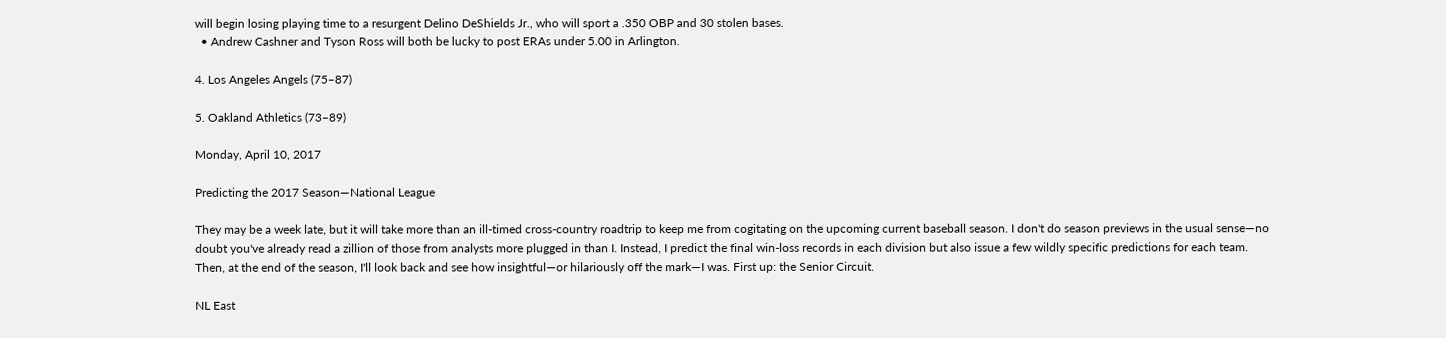will begin losing playing time to a resurgent Delino DeShields Jr., who will sport a .350 OBP and 30 stolen bases.
  • Andrew Cashner and Tyson Ross will both be lucky to post ERAs under 5.00 in Arlington.

4. Los Angeles Angels (75–87)

5. Oakland Athletics (73–89)

Monday, April 10, 2017

Predicting the 2017 Season—National League

They may be a week late, but it will take more than an ill-timed cross-country roadtrip to keep me from cogitating on the upcoming current baseball season. I don't do season previews in the usual sense—no doubt you've already read a zillion of those from analysts more plugged in than I. Instead, I predict the final win-loss records in each division but also issue a few wildly specific predictions for each team. Then, at the end of the season, I'll look back and see how insightful—or hilariously off the mark—I was. First up: the Senior Circuit.

NL East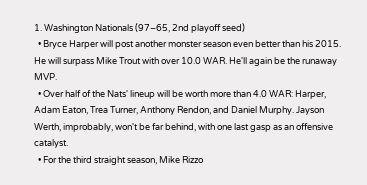1. Washington Nationals (97–65, 2nd playoff seed)
  • Bryce Harper will post another monster season even better than his 2015. He will surpass Mike Trout with over 10.0 WAR. He'll again be the runaway MVP.
  • Over half of the Nats' lineup will be worth more than 4.0 WAR: Harper, Adam Eaton, Trea Turner, Anthony Rendon, and Daniel Murphy. Jayson Werth, improbably, won't be far behind, with one last gasp as an offensive catalyst.
  • For the third straight season, Mike Rizzo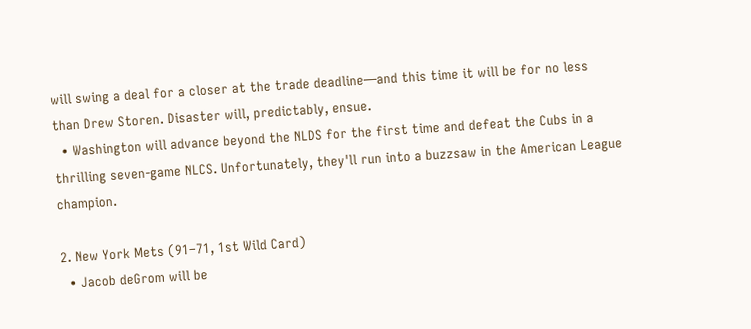will swing a deal for a closer at the trade deadline—and this time it will be for no less than Drew Storen. Disaster will, predictably, ensue.
  • Washington will advance beyond the NLDS for the first time and defeat the Cubs in a thrilling seven-game NLCS. Unfortunately, they'll run into a buzzsaw in the American League champion.

2. New York Mets (91–71, 1st Wild Card)
  • Jacob deGrom will be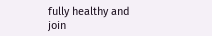fully healthy and join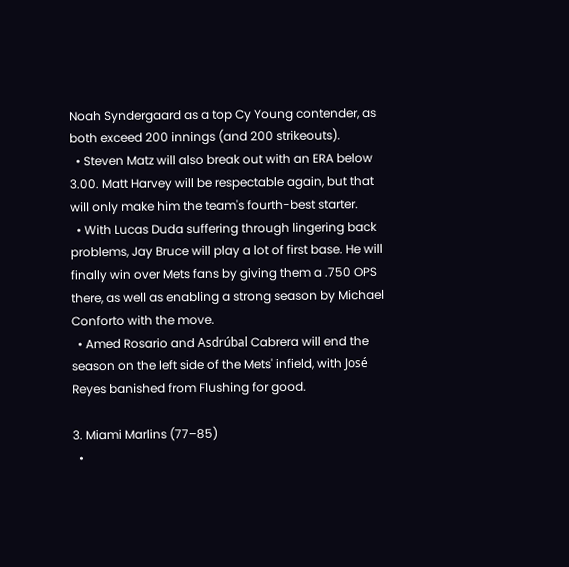Noah Syndergaard as a top Cy Young contender, as both exceed 200 innings (and 200 strikeouts).
  • Steven Matz will also break out with an ERA below 3.00. Matt Harvey will be respectable again, but that will only make him the team's fourth-best starter.
  • With Lucas Duda suffering through lingering back problems, Jay Bruce will play a lot of first base. He will finally win over Mets fans by giving them a .750 OPS there, as well as enabling a strong season by Michael Conforto with the move.
  • Amed Rosario and Asdrúbal Cabrera will end the season on the left side of the Mets' infield, with José Reyes banished from Flushing for good.

3. Miami Marlins (77–85)
  •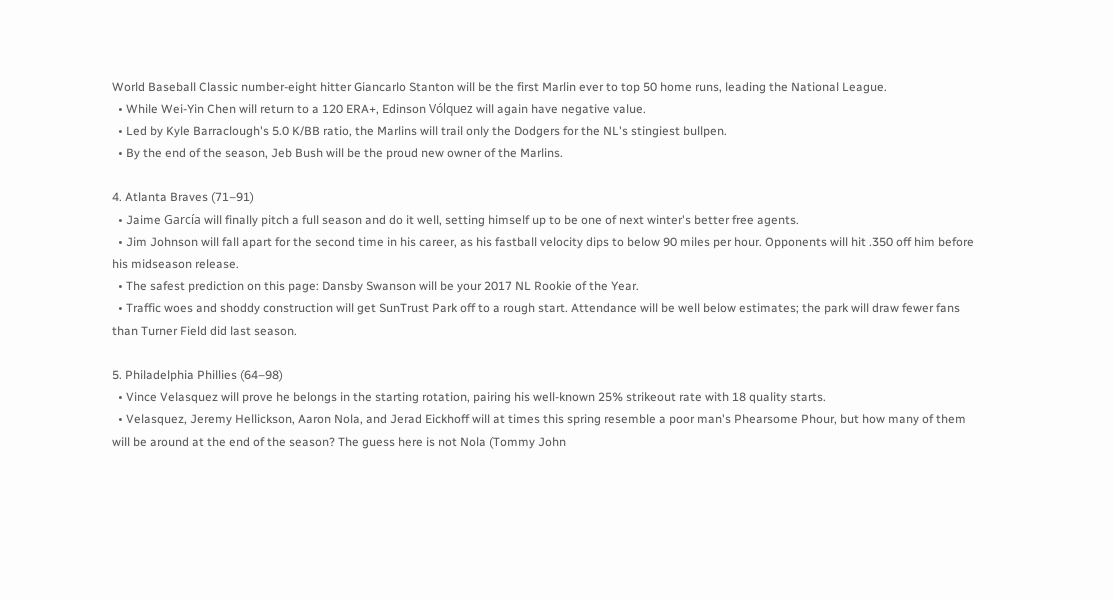World Baseball Classic number-eight hitter Giancarlo Stanton will be the first Marlin ever to top 50 home runs, leading the National League.
  • While Wei-Yin Chen will return to a 120 ERA+, Edinson Vólquez will again have negative value.
  • Led by Kyle Barraclough's 5.0 K/BB ratio, the Marlins will trail only the Dodgers for the NL's stingiest bullpen.
  • By the end of the season, Jeb Bush will be the proud new owner of the Marlins.

4. Atlanta Braves (71–91)
  • Jaime García will finally pitch a full season and do it well, setting himself up to be one of next winter's better free agents.
  • Jim Johnson will fall apart for the second time in his career, as his fastball velocity dips to below 90 miles per hour. Opponents will hit .350 off him before his midseason release.
  • The safest prediction on this page: Dansby Swanson will be your 2017 NL Rookie of the Year.
  • Traffic woes and shoddy construction will get SunTrust Park off to a rough start. Attendance will be well below estimates; the park will draw fewer fans than Turner Field did last season.

5. Philadelphia Phillies (64–98)
  • Vince Velasquez will prove he belongs in the starting rotation, pairing his well-known 25% strikeout rate with 18 quality starts.
  • Velasquez, Jeremy Hellickson, Aaron Nola, and Jerad Eickhoff will at times this spring resemble a poor man's Phearsome Phour, but how many of them will be around at the end of the season? The guess here is not Nola (Tommy John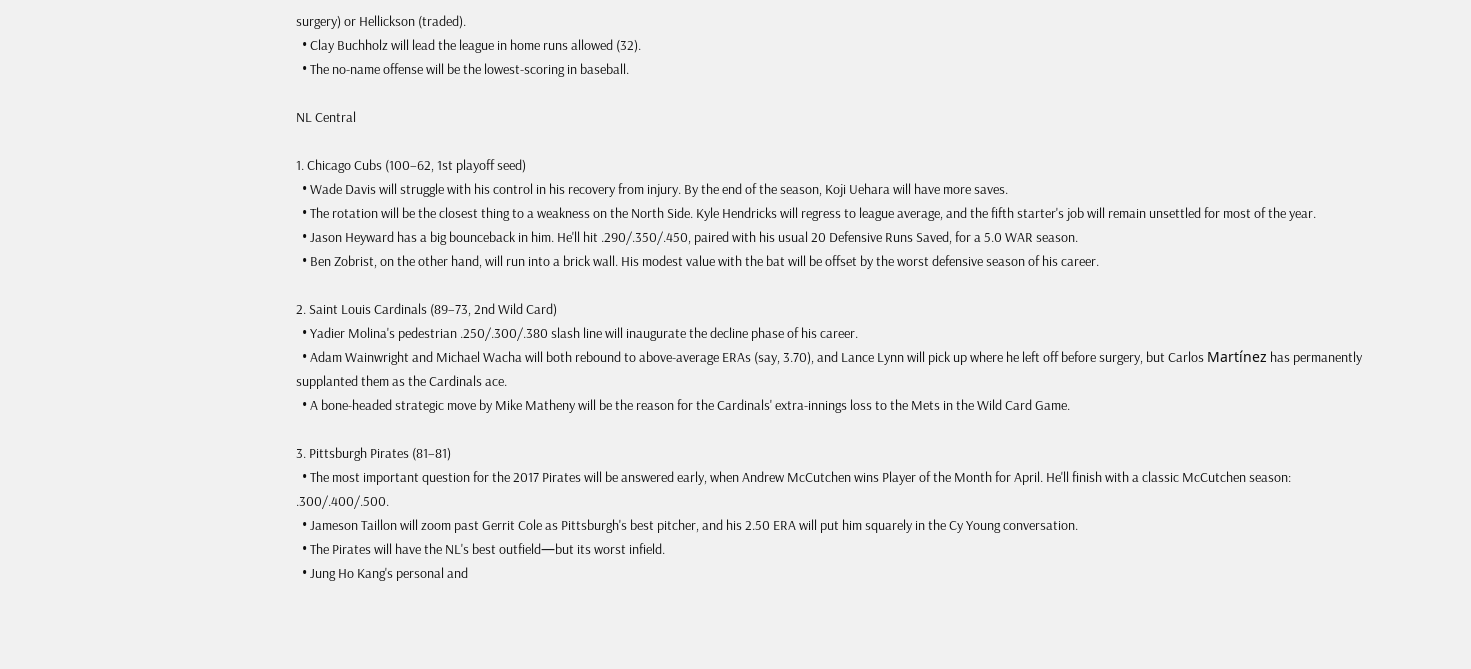surgery) or Hellickson (traded).
  • Clay Buchholz will lead the league in home runs allowed (32).
  • The no-name offense will be the lowest-scoring in baseball.

NL Central

1. Chicago Cubs (100–62, 1st playoff seed)
  • Wade Davis will struggle with his control in his recovery from injury. By the end of the season, Koji Uehara will have more saves.
  • The rotation will be the closest thing to a weakness on the North Side. Kyle Hendricks will regress to league average, and the fifth starter's job will remain unsettled for most of the year.
  • Jason Heyward has a big bounceback in him. He'll hit .290/.350/.450, paired with his usual 20 Defensive Runs Saved, for a 5.0 WAR season.
  • Ben Zobrist, on the other hand, will run into a brick wall. His modest value with the bat will be offset by the worst defensive season of his career.

2. Saint Louis Cardinals (89–73, 2nd Wild Card)
  • Yadier Molina's pedestrian .250/.300/.380 slash line will inaugurate the decline phase of his career.
  • Adam Wainwright and Michael Wacha will both rebound to above-average ERAs (say, 3.70), and Lance Lynn will pick up where he left off before surgery, but Carlos Martínez has permanently supplanted them as the Cardinals ace.
  • A bone-headed strategic move by Mike Matheny will be the reason for the Cardinals' extra-innings loss to the Mets in the Wild Card Game.

3. Pittsburgh Pirates (81–81)
  • The most important question for the 2017 Pirates will be answered early, when Andrew McCutchen wins Player of the Month for April. He'll finish with a classic McCutchen season: .300/.400/.500.
  • Jameson Taillon will zoom past Gerrit Cole as Pittsburgh's best pitcher, and his 2.50 ERA will put him squarely in the Cy Young conversation.
  • The Pirates will have the NL's best outfield—but its worst infield.
  • Jung Ho Kang's personal and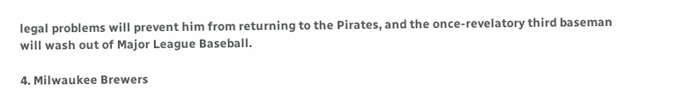legal problems will prevent him from returning to the Pirates, and the once-revelatory third baseman will wash out of Major League Baseball.

4. Milwaukee Brewers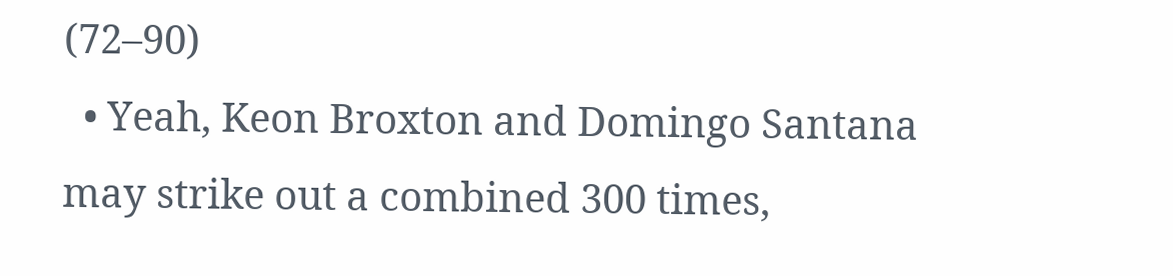(72–90)
  • Yeah, Keon Broxton and Domingo Santana may strike out a combined 300 times,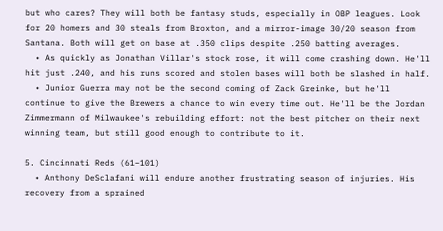but who cares? They will both be fantasy studs, especially in OBP leagues. Look for 20 homers and 30 steals from Broxton, and a mirror-image 30/20 season from Santana. Both will get on base at .350 clips despite .250 batting averages.
  • As quickly as Jonathan Villar's stock rose, it will come crashing down. He'll hit just .240, and his runs scored and stolen bases will both be slashed in half.
  • Junior Guerra may not be the second coming of Zack Greinke, but he'll continue to give the Brewers a chance to win every time out. He'll be the Jordan Zimmermann of Milwaukee's rebuilding effort: not the best pitcher on their next winning team, but still good enough to contribute to it.

5. Cincinnati Reds (61–101)
  • Anthony DeSclafani will endure another frustrating season of injuries. His recovery from a sprained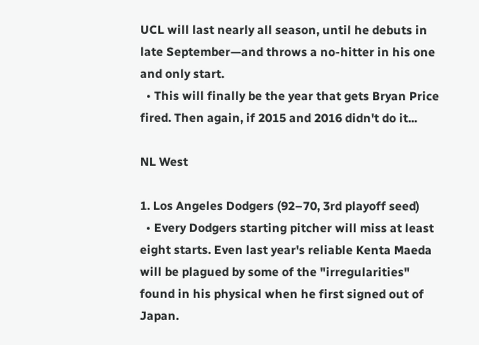UCL will last nearly all season, until he debuts in late September—and throws a no-hitter in his one and only start.
  • This will finally be the year that gets Bryan Price fired. Then again, if 2015 and 2016 didn't do it...

NL West

1. Los Angeles Dodgers (92–70, 3rd playoff seed)
  • Every Dodgers starting pitcher will miss at least eight starts. Even last year's reliable Kenta Maeda will be plagued by some of the "irregularities" found in his physical when he first signed out of Japan.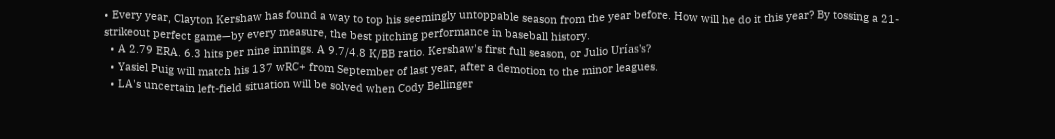• Every year, Clayton Kershaw has found a way to top his seemingly untoppable season from the year before. How will he do it this year? By tossing a 21-strikeout perfect game—by every measure, the best pitching performance in baseball history.
  • A 2.79 ERA. 6.3 hits per nine innings. A 9.7/4.8 K/BB ratio. Kershaw's first full season, or Julio Urías's?
  • Yasiel Puig will match his 137 wRC+ from September of last year, after a demotion to the minor leagues.
  • LA's uncertain left-field situation will be solved when Cody Bellinger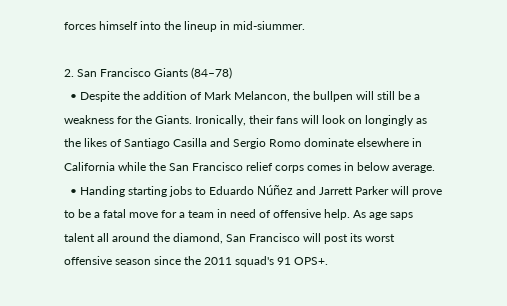forces himself into the lineup in mid-siummer.

2. San Francisco Giants (84–78)
  • Despite the addition of Mark Melancon, the bullpen will still be a weakness for the Giants. Ironically, their fans will look on longingly as the likes of Santiago Casilla and Sergio Romo dominate elsewhere in California while the San Francisco relief corps comes in below average.
  • Handing starting jobs to Eduardo Núñez and Jarrett Parker will prove to be a fatal move for a team in need of offensive help. As age saps talent all around the diamond, San Francisco will post its worst offensive season since the 2011 squad's 91 OPS+.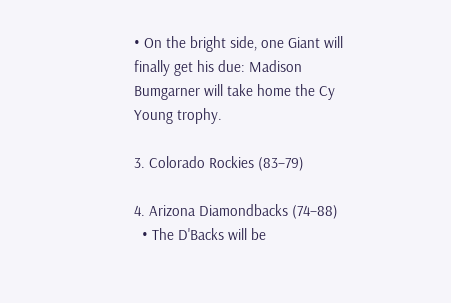• On the bright side, one Giant will finally get his due: Madison Bumgarner will take home the Cy Young trophy.

3. Colorado Rockies (83–79)

4. Arizona Diamondbacks (74–88)
  • The D'Backs will be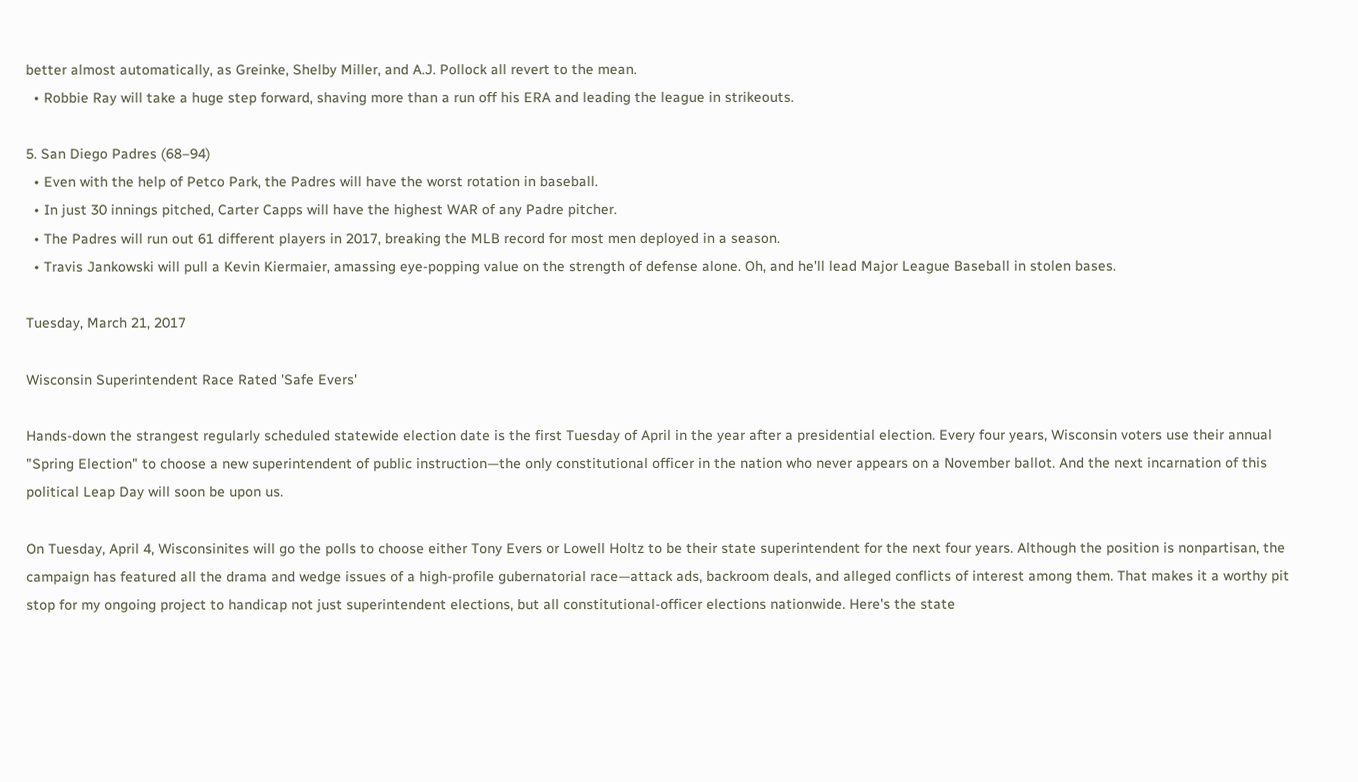better almost automatically, as Greinke, Shelby Miller, and A.J. Pollock all revert to the mean.
  • Robbie Ray will take a huge step forward, shaving more than a run off his ERA and leading the league in strikeouts.

5. San Diego Padres (68–94)
  • Even with the help of Petco Park, the Padres will have the worst rotation in baseball.
  • In just 30 innings pitched, Carter Capps will have the highest WAR of any Padre pitcher.
  • The Padres will run out 61 different players in 2017, breaking the MLB record for most men deployed in a season.
  • Travis Jankowski will pull a Kevin Kiermaier, amassing eye-popping value on the strength of defense alone. Oh, and he'll lead Major League Baseball in stolen bases.

Tuesday, March 21, 2017

Wisconsin Superintendent Race Rated 'Safe Evers'

Hands-down the strangest regularly scheduled statewide election date is the first Tuesday of April in the year after a presidential election. Every four years, Wisconsin voters use their annual "Spring Election" to choose a new superintendent of public instruction—the only constitutional officer in the nation who never appears on a November ballot. And the next incarnation of this political Leap Day will soon be upon us.

On Tuesday, April 4, Wisconsinites will go the polls to choose either Tony Evers or Lowell Holtz to be their state superintendent for the next four years. Although the position is nonpartisan, the campaign has featured all the drama and wedge issues of a high-profile gubernatorial race—attack ads, backroom deals, and alleged conflicts of interest among them. That makes it a worthy pit stop for my ongoing project to handicap not just superintendent elections, but all constitutional-officer elections nationwide. Here's the state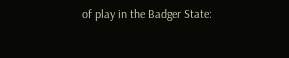of play in the Badger State: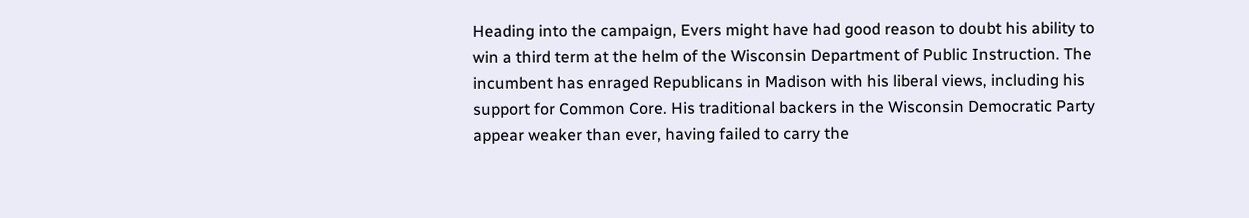Heading into the campaign, Evers might have had good reason to doubt his ability to win a third term at the helm of the Wisconsin Department of Public Instruction. The incumbent has enraged Republicans in Madison with his liberal views, including his support for Common Core. His traditional backers in the Wisconsin Democratic Party appear weaker than ever, having failed to carry the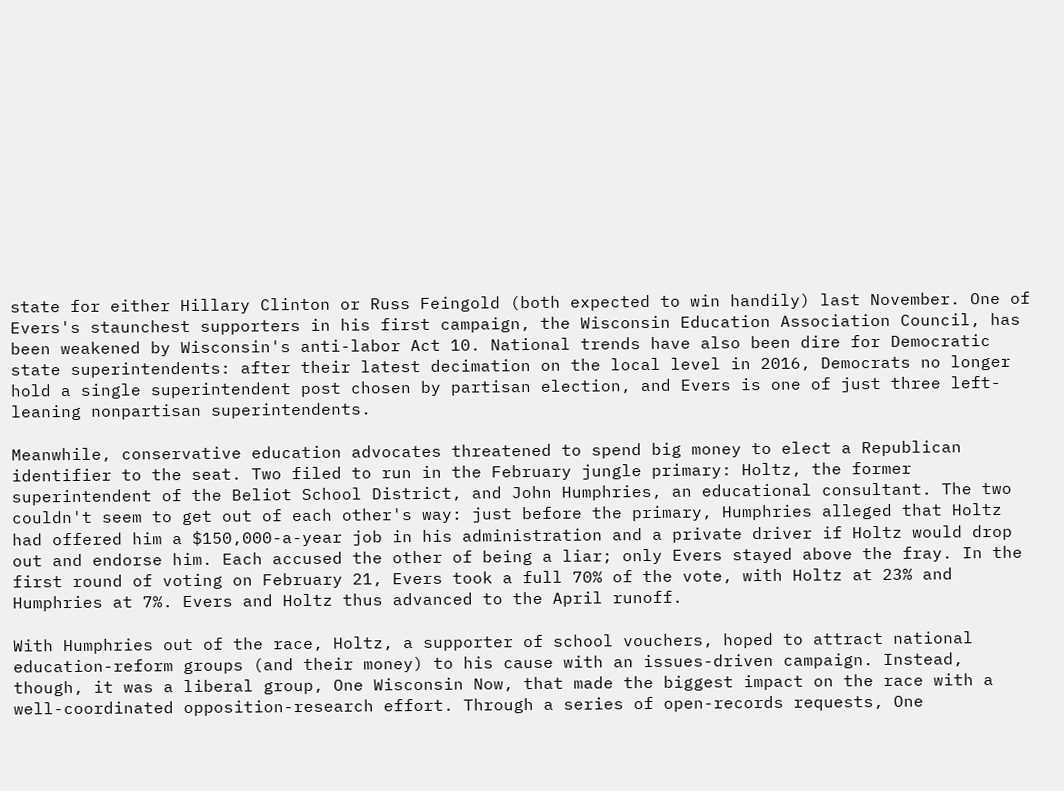state for either Hillary Clinton or Russ Feingold (both expected to win handily) last November. One of Evers's staunchest supporters in his first campaign, the Wisconsin Education Association Council, has been weakened by Wisconsin's anti-labor Act 10. National trends have also been dire for Democratic state superintendents: after their latest decimation on the local level in 2016, Democrats no longer hold a single superintendent post chosen by partisan election, and Evers is one of just three left-leaning nonpartisan superintendents.

Meanwhile, conservative education advocates threatened to spend big money to elect a Republican identifier to the seat. Two filed to run in the February jungle primary: Holtz, the former superintendent of the Beliot School District, and John Humphries, an educational consultant. The two couldn't seem to get out of each other's way: just before the primary, Humphries alleged that Holtz had offered him a $150,000-a-year job in his administration and a private driver if Holtz would drop out and endorse him. Each accused the other of being a liar; only Evers stayed above the fray. In the first round of voting on February 21, Evers took a full 70% of the vote, with Holtz at 23% and Humphries at 7%. Evers and Holtz thus advanced to the April runoff.

With Humphries out of the race, Holtz, a supporter of school vouchers, hoped to attract national education-reform groups (and their money) to his cause with an issues-driven campaign. Instead, though, it was a liberal group, One Wisconsin Now, that made the biggest impact on the race with a well-coordinated opposition-research effort. Through a series of open-records requests, One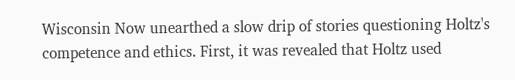Wisconsin Now unearthed a slow drip of stories questioning Holtz's competence and ethics. First, it was revealed that Holtz used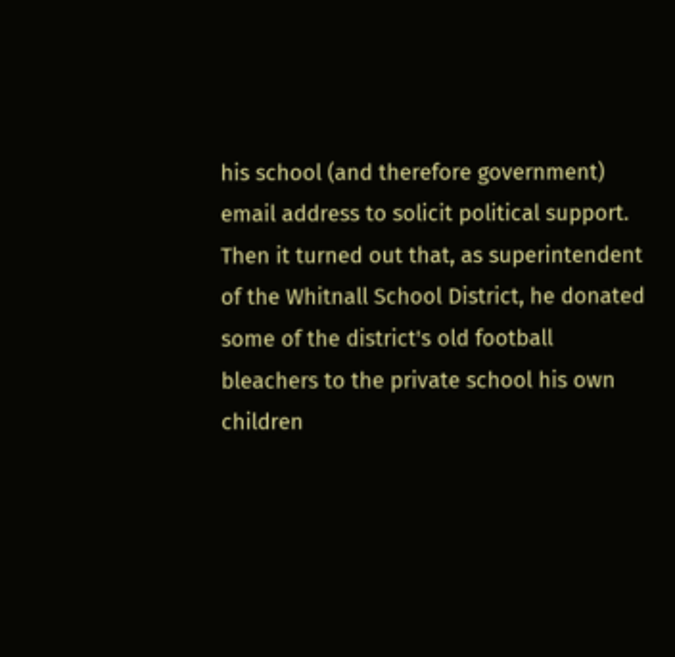his school (and therefore government) email address to solicit political support. Then it turned out that, as superintendent of the Whitnall School District, he donated some of the district's old football bleachers to the private school his own children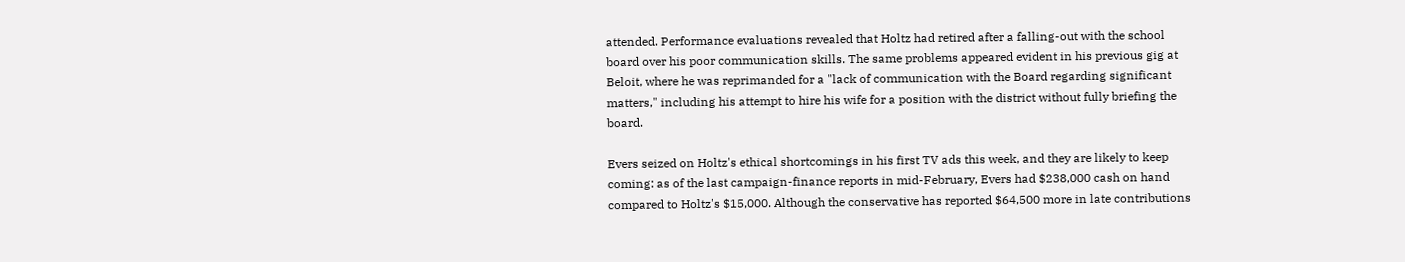attended. Performance evaluations revealed that Holtz had retired after a falling-out with the school board over his poor communication skills. The same problems appeared evident in his previous gig at Beloit, where he was reprimanded for a "lack of communication with the Board regarding significant matters," including his attempt to hire his wife for a position with the district without fully briefing the board.

Evers seized on Holtz's ethical shortcomings in his first TV ads this week, and they are likely to keep coming: as of the last campaign-finance reports in mid-February, Evers had $238,000 cash on hand compared to Holtz's $15,000. Although the conservative has reported $64,500 more in late contributions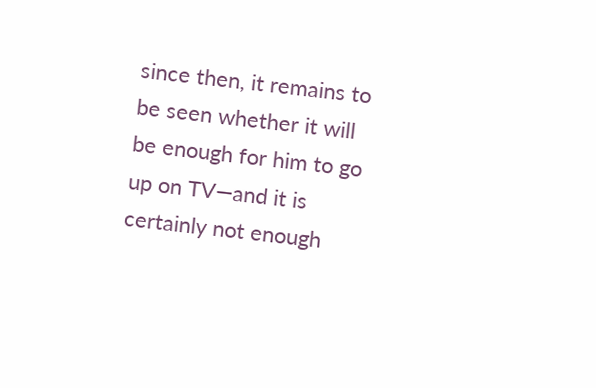since then, it remains to be seen whether it will be enough for him to go up on TV—and it is certainly not enough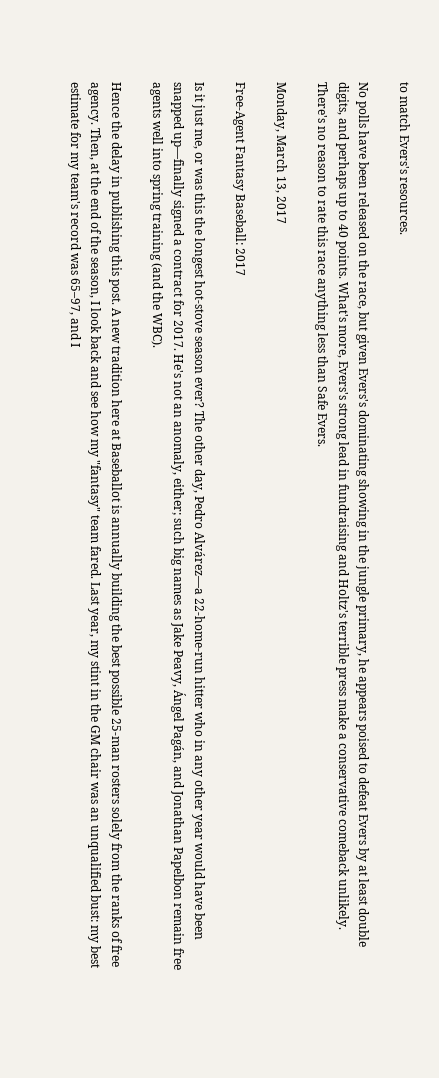to match Evers's resources.

No polls have been released on the race, but given Evers's dominating showing in the jungle primary, he appears poised to defeat Evers by at least double digits, and perhaps up to 40 points. What's more, Evers's strong lead in fundraising and Holtz's terrible press make a conservative comeback unlikely. There's no reason to rate this race anything less than Safe Evers.

Monday, March 13, 2017

Free-Agent Fantasy Baseball: 2017

Is it just me, or was this the longest hot-stove season ever? The other day, Pedro Alvárez—a 22-home-run hitter who in any other year would have been snapped up—finally signed a contract for 2017. He's not an anomaly, either; such big names as Jake Peavy, Ángel Pagán, and Jonathan Papelbon remain free agents well into spring training (and the WBC).

Hence the delay in publishing this post. A new tradition here at Baseballot is annually building the best possible 25-man rosters solely from the ranks of free agency. Then, at the end of the season, I look back and see how my "fantasy" team fared. Last year, my stint in the GM chair was an unqualified bust: my best estimate for my team's record was 65–97, and I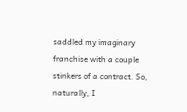saddled my imaginary franchise with a couple stinkers of a contract. So, naturally, I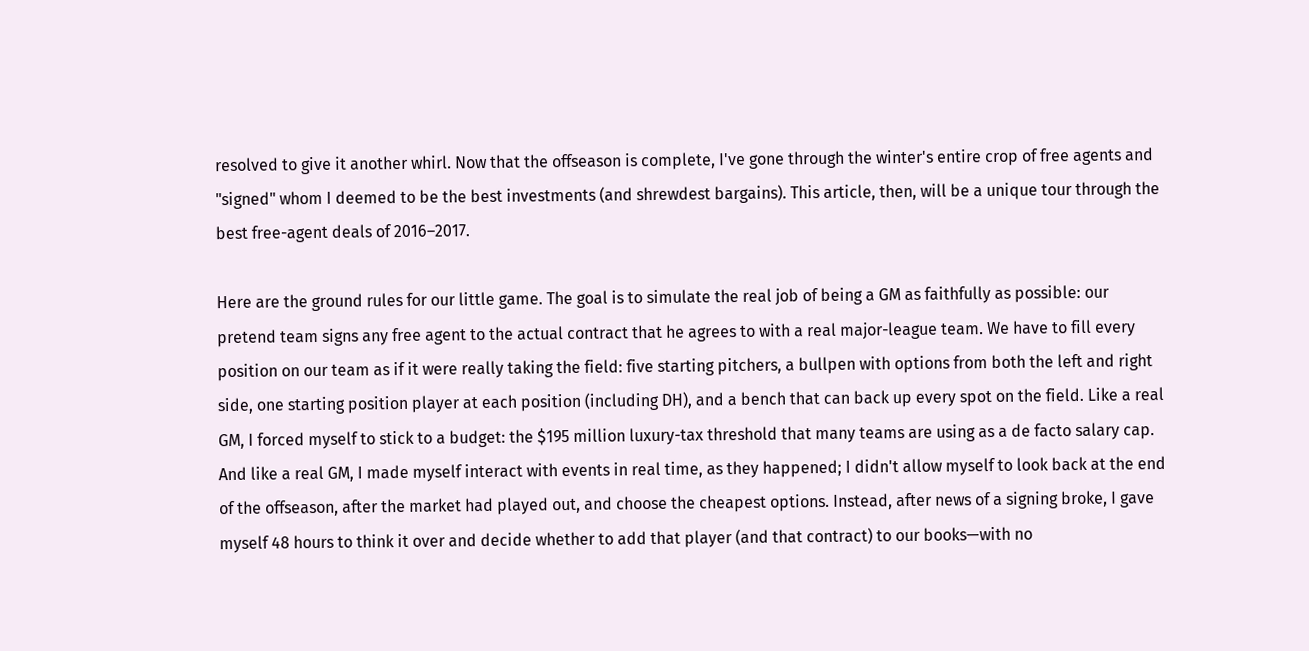resolved to give it another whirl. Now that the offseason is complete, I've gone through the winter's entire crop of free agents and "signed" whom I deemed to be the best investments (and shrewdest bargains). This article, then, will be a unique tour through the best free-agent deals of 2016–2017.

Here are the ground rules for our little game. The goal is to simulate the real job of being a GM as faithfully as possible: our pretend team signs any free agent to the actual contract that he agrees to with a real major-league team. We have to fill every position on our team as if it were really taking the field: five starting pitchers, a bullpen with options from both the left and right side, one starting position player at each position (including DH), and a bench that can back up every spot on the field. Like a real GM, I forced myself to stick to a budget: the $195 million luxury-tax threshold that many teams are using as a de facto salary cap. And like a real GM, I made myself interact with events in real time, as they happened; I didn't allow myself to look back at the end of the offseason, after the market had played out, and choose the cheapest options. Instead, after news of a signing broke, I gave myself 48 hours to think it over and decide whether to add that player (and that contract) to our books—with no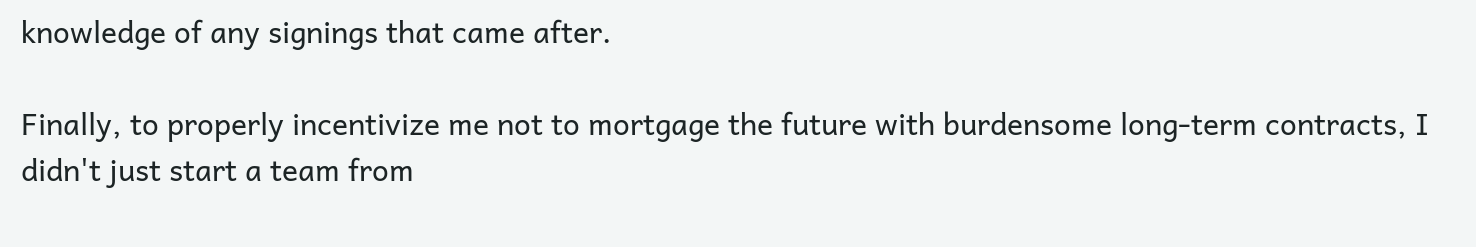knowledge of any signings that came after.

Finally, to properly incentivize me not to mortgage the future with burdensome long-term contracts, I didn't just start a team from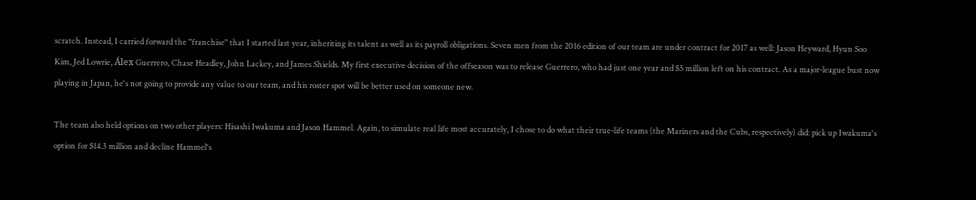scratch. Instead, I carried forward the "franchise" that I started last year, inheriting its talent as well as its payroll obligations. Seven men from the 2016 edition of our team are under contract for 2017 as well: Jason Heyward, Hyun Soo Kim, Jed Lowrie, Álex Guerrero, Chase Headley, John Lackey, and James Shields. My first executive decision of the offseason was to release Guerrero, who had just one year and $5 million left on his contract. As a major-league bust now playing in Japan, he's not going to provide any value to our team, and his roster spot will be better used on someone new.

The team also held options on two other players: Hisashi Iwakuma and Jason Hammel. Again, to simulate real life most accurately, I chose to do what their true-life teams (the Mariners and the Cubs, respectively) did: pick up Iwakuma's option for $14.3 million and decline Hammel's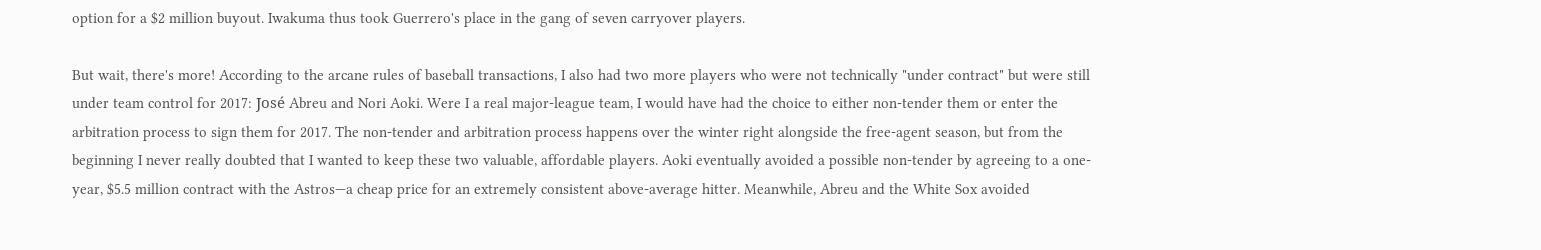option for a $2 million buyout. Iwakuma thus took Guerrero's place in the gang of seven carryover players.

But wait, there's more! According to the arcane rules of baseball transactions, I also had two more players who were not technically "under contract" but were still under team control for 2017: José Abreu and Nori Aoki. Were I a real major-league team, I would have had the choice to either non-tender them or enter the arbitration process to sign them for 2017. The non-tender and arbitration process happens over the winter right alongside the free-agent season, but from the beginning I never really doubted that I wanted to keep these two valuable, affordable players. Aoki eventually avoided a possible non-tender by agreeing to a one-year, $5.5 million contract with the Astros—a cheap price for an extremely consistent above-average hitter. Meanwhile, Abreu and the White Sox avoided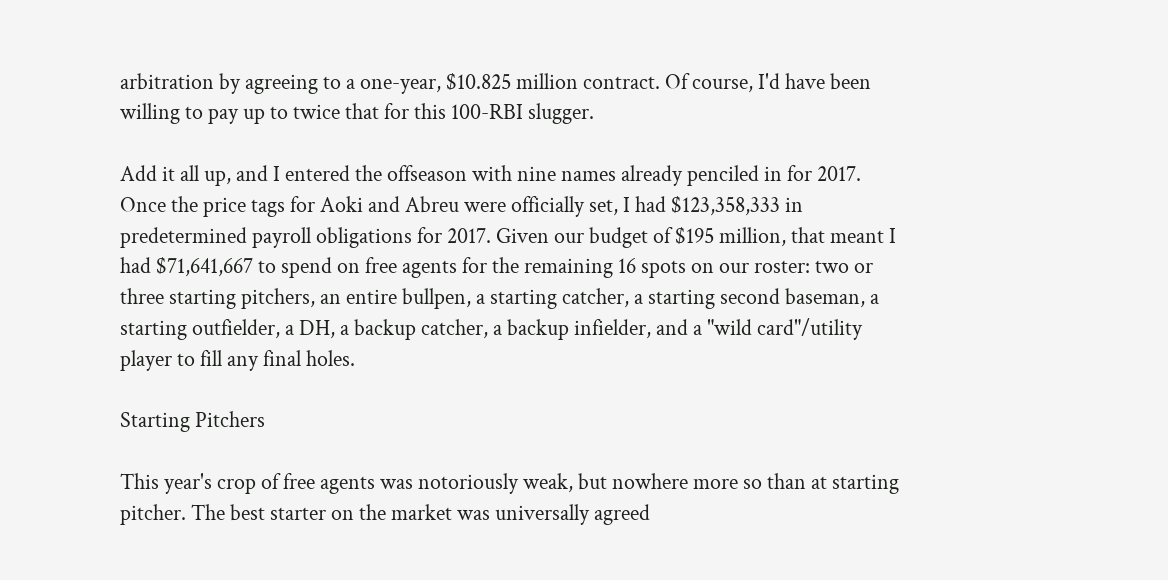arbitration by agreeing to a one-year, $10.825 million contract. Of course, I'd have been willing to pay up to twice that for this 100-RBI slugger.

Add it all up, and I entered the offseason with nine names already penciled in for 2017. Once the price tags for Aoki and Abreu were officially set, I had $123,358,333 in predetermined payroll obligations for 2017. Given our budget of $195 million, that meant I had $71,641,667 to spend on free agents for the remaining 16 spots on our roster: two or three starting pitchers, an entire bullpen, a starting catcher, a starting second baseman, a starting outfielder, a DH, a backup catcher, a backup infielder, and a "wild card"/utility player to fill any final holes.

Starting Pitchers

This year's crop of free agents was notoriously weak, but nowhere more so than at starting pitcher. The best starter on the market was universally agreed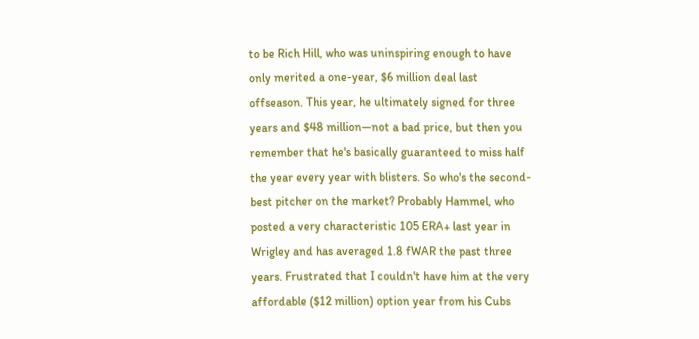to be Rich Hill, who was uninspiring enough to have only merited a one-year, $6 million deal last offseason. This year, he ultimately signed for three years and $48 million—not a bad price, but then you remember that he's basically guaranteed to miss half the year every year with blisters. So who's the second-best pitcher on the market? Probably Hammel, who posted a very characteristic 105 ERA+ last year in Wrigley and has averaged 1.8 fWAR the past three years. Frustrated that I couldn't have him at the very affordable ($12 million) option year from his Cubs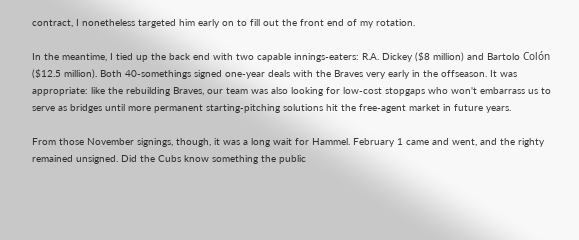contract, I nonetheless targeted him early on to fill out the front end of my rotation.

In the meantime, I tied up the back end with two capable innings-eaters: R.A. Dickey ($8 million) and Bartolo Colón ($12.5 million). Both 40-somethings signed one-year deals with the Braves very early in the offseason. It was appropriate: like the rebuilding Braves, our team was also looking for low-cost stopgaps who won't embarrass us to serve as bridges until more permanent starting-pitching solutions hit the free-agent market in future years.

From those November signings, though, it was a long wait for Hammel. February 1 came and went, and the righty remained unsigned. Did the Cubs know something the public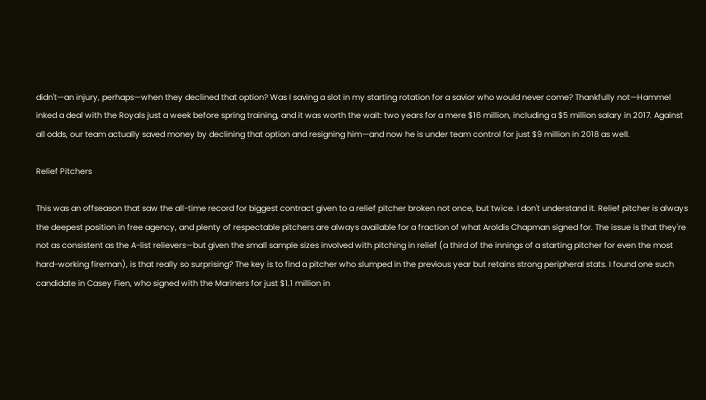didn't—an injury, perhaps—when they declined that option? Was I saving a slot in my starting rotation for a savior who would never come? Thankfully not—Hammel inked a deal with the Royals just a week before spring training, and it was worth the wait: two years for a mere $16 million, including a $5 million salary in 2017. Against all odds, our team actually saved money by declining that option and resigning him—and now he is under team control for just $9 million in 2018 as well.

Relief Pitchers

This was an offseason that saw the all-time record for biggest contract given to a relief pitcher broken not once, but twice. I don't understand it. Relief pitcher is always the deepest position in free agency, and plenty of respectable pitchers are always available for a fraction of what Aroldis Chapman signed for. The issue is that they're not as consistent as the A-list relievers—but given the small sample sizes involved with pitching in relief (a third of the innings of a starting pitcher for even the most hard-working fireman), is that really so surprising? The key is to find a pitcher who slumped in the previous year but retains strong peripheral stats. I found one such candidate in Casey Fien, who signed with the Mariners for just $1.1 million in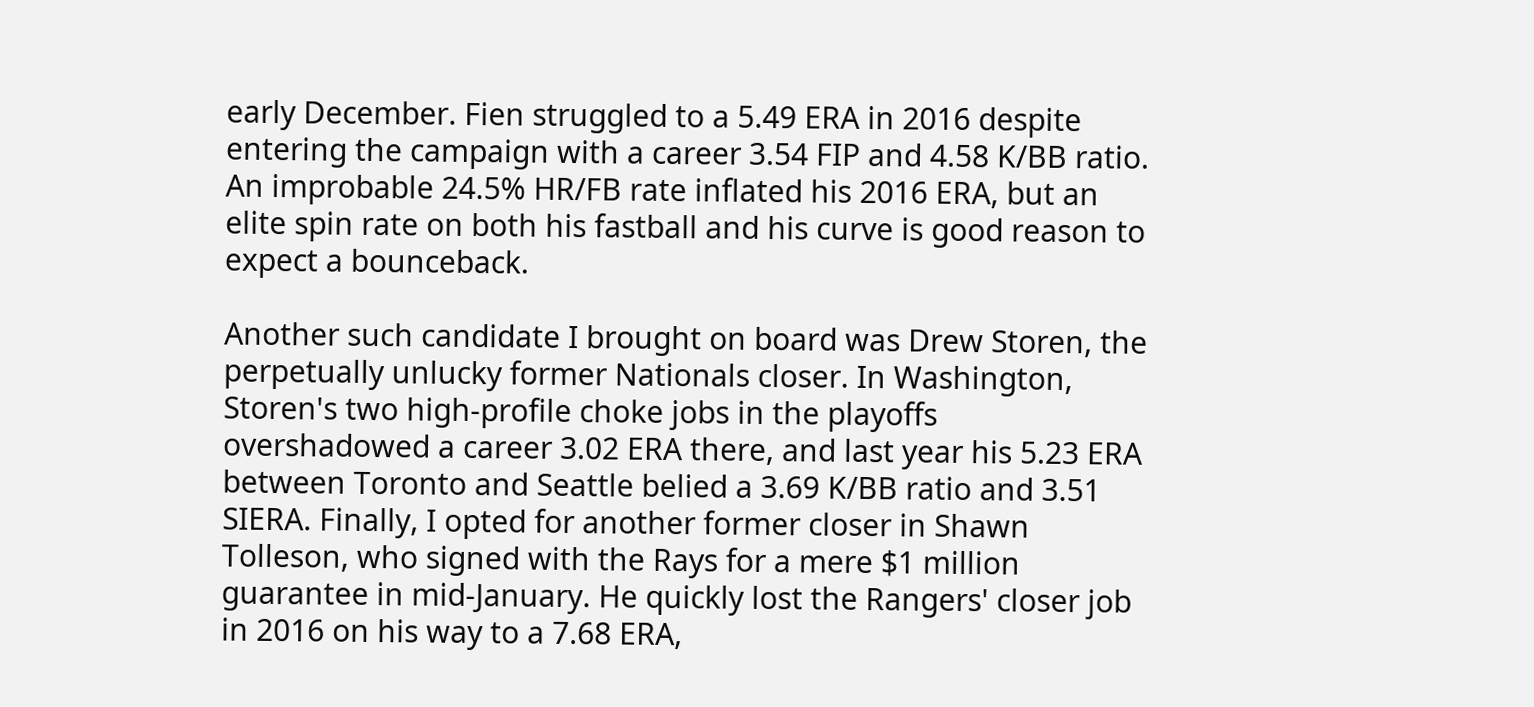early December. Fien struggled to a 5.49 ERA in 2016 despite entering the campaign with a career 3.54 FIP and 4.58 K/BB ratio. An improbable 24.5% HR/FB rate inflated his 2016 ERA, but an elite spin rate on both his fastball and his curve is good reason to expect a bounceback.

Another such candidate I brought on board was Drew Storen, the perpetually unlucky former Nationals closer. In Washington, Storen's two high-profile choke jobs in the playoffs overshadowed a career 3.02 ERA there, and last year his 5.23 ERA between Toronto and Seattle belied a 3.69 K/BB ratio and 3.51 SIERA. Finally, I opted for another former closer in Shawn Tolleson, who signed with the Rays for a mere $1 million guarantee in mid-January. He quickly lost the Rangers' closer job in 2016 on his way to a 7.68 ERA,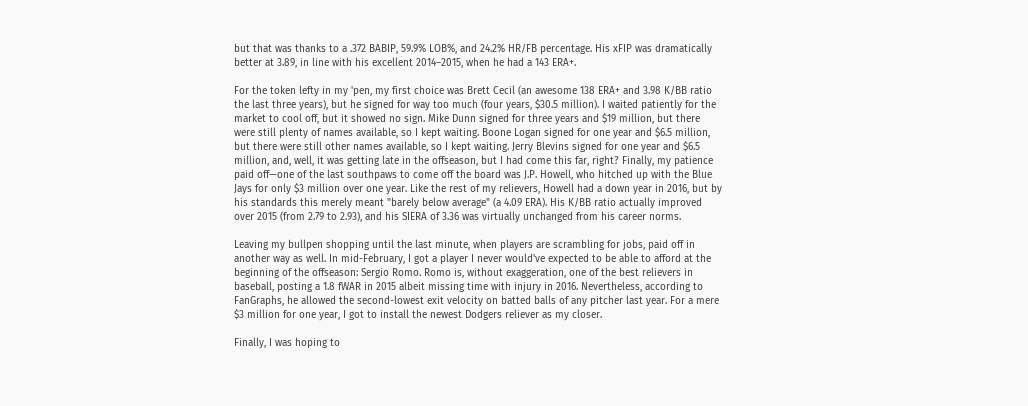but that was thanks to a .372 BABIP, 59.9% LOB%, and 24.2% HR/FB percentage. His xFIP was dramatically better at 3.89, in line with his excellent 2014–2015, when he had a 143 ERA+.

For the token lefty in my 'pen, my first choice was Brett Cecil (an awesome 138 ERA+ and 3.98 K/BB ratio the last three years), but he signed for way too much (four years, $30.5 million). I waited patiently for the market to cool off, but it showed no sign. Mike Dunn signed for three years and $19 million, but there were still plenty of names available, so I kept waiting. Boone Logan signed for one year and $6.5 million, but there were still other names available, so I kept waiting. Jerry Blevins signed for one year and $6.5 million, and, well, it was getting late in the offseason, but I had come this far, right? Finally, my patience paid off—one of the last southpaws to come off the board was J.P. Howell, who hitched up with the Blue Jays for only $3 million over one year. Like the rest of my relievers, Howell had a down year in 2016, but by his standards this merely meant "barely below average" (a 4.09 ERA). His K/BB ratio actually improved over 2015 (from 2.79 to 2.93), and his SIERA of 3.36 was virtually unchanged from his career norms.

Leaving my bullpen shopping until the last minute, when players are scrambling for jobs, paid off in another way as well. In mid-February, I got a player I never would've expected to be able to afford at the beginning of the offseason: Sergio Romo. Romo is, without exaggeration, one of the best relievers in baseball, posting a 1.8 fWAR in 2015 albeit missing time with injury in 2016. Nevertheless, according to FanGraphs, he allowed the second-lowest exit velocity on batted balls of any pitcher last year. For a mere $3 million for one year, I got to install the newest Dodgers reliever as my closer.

Finally, I was hoping to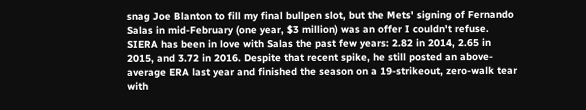snag Joe Blanton to fill my final bullpen slot, but the Mets' signing of Fernando Salas in mid-February (one year, $3 million) was an offer I couldn't refuse. SIERA has been in love with Salas the past few years: 2.82 in 2014, 2.65 in 2015, and 3.72 in 2016. Despite that recent spike, he still posted an above-average ERA last year and finished the season on a 19-strikeout, zero-walk tear with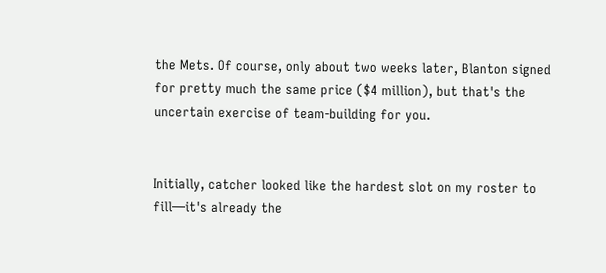the Mets. Of course, only about two weeks later, Blanton signed for pretty much the same price ($4 million), but that's the uncertain exercise of team-building for you.


Initially, catcher looked like the hardest slot on my roster to fill—it's already the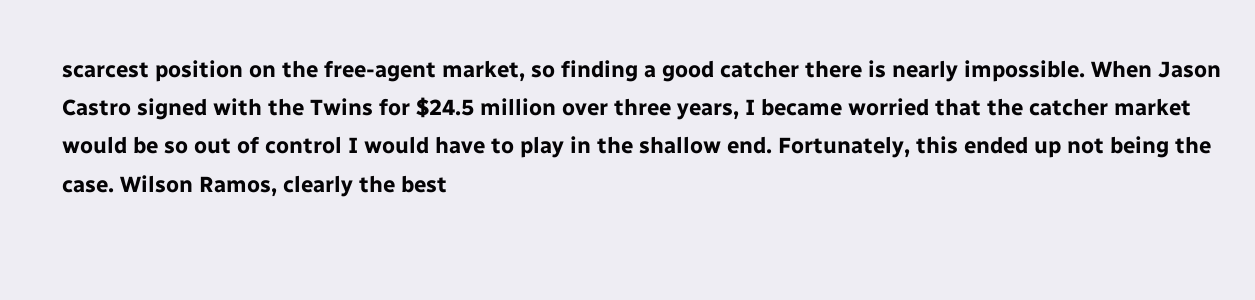scarcest position on the free-agent market, so finding a good catcher there is nearly impossible. When Jason Castro signed with the Twins for $24.5 million over three years, I became worried that the catcher market would be so out of control I would have to play in the shallow end. Fortunately, this ended up not being the case. Wilson Ramos, clearly the best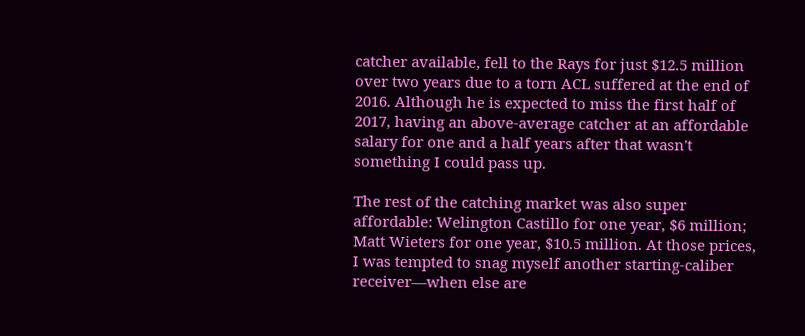catcher available, fell to the Rays for just $12.5 million over two years due to a torn ACL suffered at the end of 2016. Although he is expected to miss the first half of 2017, having an above-average catcher at an affordable salary for one and a half years after that wasn't something I could pass up.

The rest of the catching market was also super affordable: Welington Castillo for one year, $6 million; Matt Wieters for one year, $10.5 million. At those prices, I was tempted to snag myself another starting-caliber receiver—when else are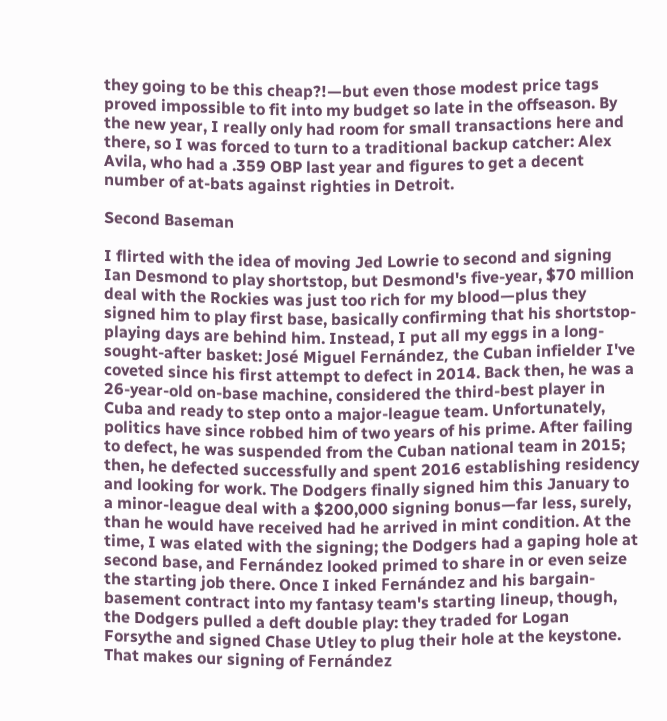they going to be this cheap?!—but even those modest price tags proved impossible to fit into my budget so late in the offseason. By the new year, I really only had room for small transactions here and there, so I was forced to turn to a traditional backup catcher: Alex Avila, who had a .359 OBP last year and figures to get a decent number of at-bats against righties in Detroit.

Second Baseman

I flirted with the idea of moving Jed Lowrie to second and signing Ian Desmond to play shortstop, but Desmond's five-year, $70 million deal with the Rockies was just too rich for my blood—plus they signed him to play first base, basically confirming that his shortstop-playing days are behind him. Instead, I put all my eggs in a long-sought-after basket: José Miguel Fernández, the Cuban infielder I've coveted since his first attempt to defect in 2014. Back then, he was a 26-year-old on-base machine, considered the third-best player in Cuba and ready to step onto a major-league team. Unfortunately, politics have since robbed him of two years of his prime. After failing to defect, he was suspended from the Cuban national team in 2015; then, he defected successfully and spent 2016 establishing residency and looking for work. The Dodgers finally signed him this January to a minor-league deal with a $200,000 signing bonus—far less, surely, than he would have received had he arrived in mint condition. At the time, I was elated with the signing; the Dodgers had a gaping hole at second base, and Fernández looked primed to share in or even seize the starting job there. Once I inked Fernández and his bargain-basement contract into my fantasy team's starting lineup, though, the Dodgers pulled a deft double play: they traded for Logan Forsythe and signed Chase Utley to plug their hole at the keystone. That makes our signing of Fernández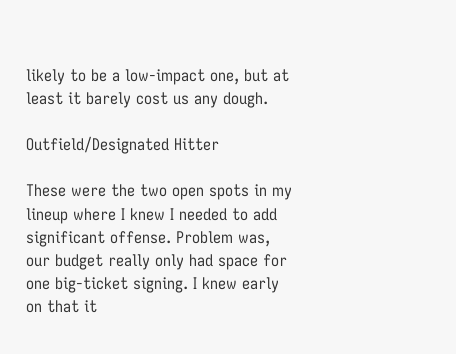likely to be a low-impact one, but at least it barely cost us any dough.

Outfield/Designated Hitter

These were the two open spots in my lineup where I knew I needed to add significant offense. Problem was, our budget really only had space for one big-ticket signing. I knew early on that it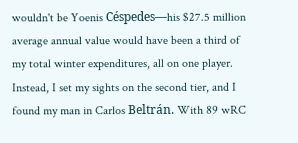wouldn't be Yoenis Céspedes—his $27.5 million average annual value would have been a third of my total winter expenditures, all on one player. Instead, I set my sights on the second tier, and I found my man in Carlos Beltrán. With 89 wRC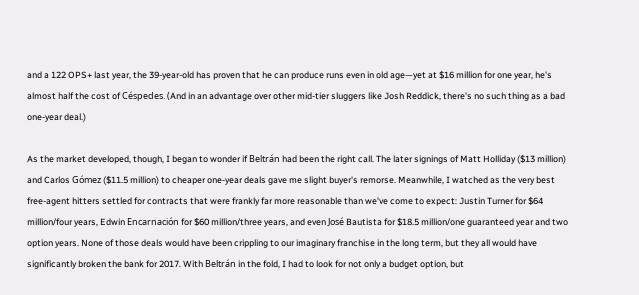and a 122 OPS+ last year, the 39-year-old has proven that he can produce runs even in old age—yet at $16 million for one year, he's almost half the cost of Céspedes. (And in an advantage over other mid-tier sluggers like Josh Reddick, there's no such thing as a bad one-year deal.)

As the market developed, though, I began to wonder if Beltrán had been the right call. The later signings of Matt Holliday ($13 million) and Carlos Gómez ($11.5 million) to cheaper one-year deals gave me slight buyer's remorse. Meanwhile, I watched as the very best free-agent hitters settled for contracts that were frankly far more reasonable than we've come to expect: Justin Turner for $64 million/four years, Edwin Encarnación for $60 million/three years, and even José Bautista for $18.5 million/one guaranteed year and two option years. None of those deals would have been crippling to our imaginary franchise in the long term, but they all would have significantly broken the bank for 2017. With Beltrán in the fold, I had to look for not only a budget option, but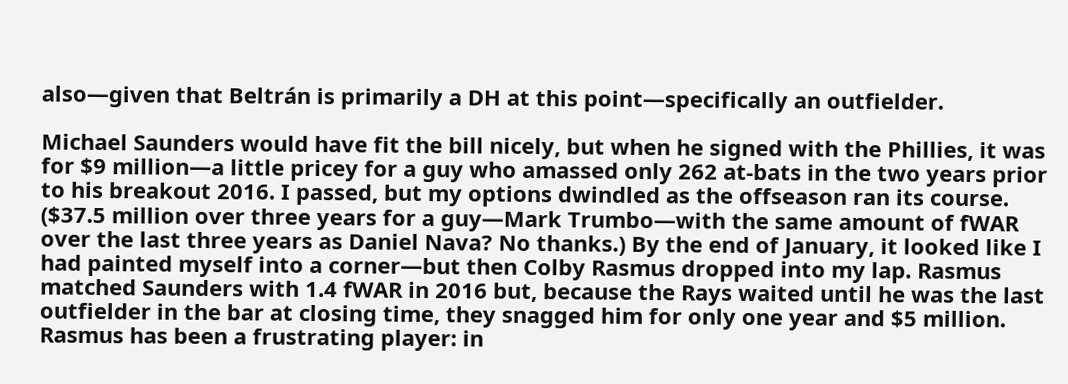also—given that Beltrán is primarily a DH at this point—specifically an outfielder.

Michael Saunders would have fit the bill nicely, but when he signed with the Phillies, it was for $9 million—a little pricey for a guy who amassed only 262 at-bats in the two years prior to his breakout 2016. I passed, but my options dwindled as the offseason ran its course. ($37.5 million over three years for a guy—Mark Trumbo—with the same amount of fWAR over the last three years as Daniel Nava? No thanks.) By the end of January, it looked like I had painted myself into a corner—but then Colby Rasmus dropped into my lap. Rasmus matched Saunders with 1.4 fWAR in 2016 but, because the Rays waited until he was the last outfielder in the bar at closing time, they snagged him for only one year and $5 million. Rasmus has been a frustrating player: in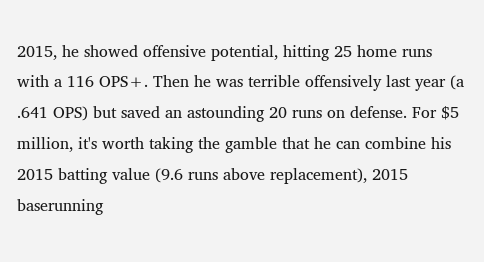2015, he showed offensive potential, hitting 25 home runs with a 116 OPS+. Then he was terrible offensively last year (a .641 OPS) but saved an astounding 20 runs on defense. For $5 million, it's worth taking the gamble that he can combine his 2015 batting value (9.6 runs above replacement), 2015 baserunning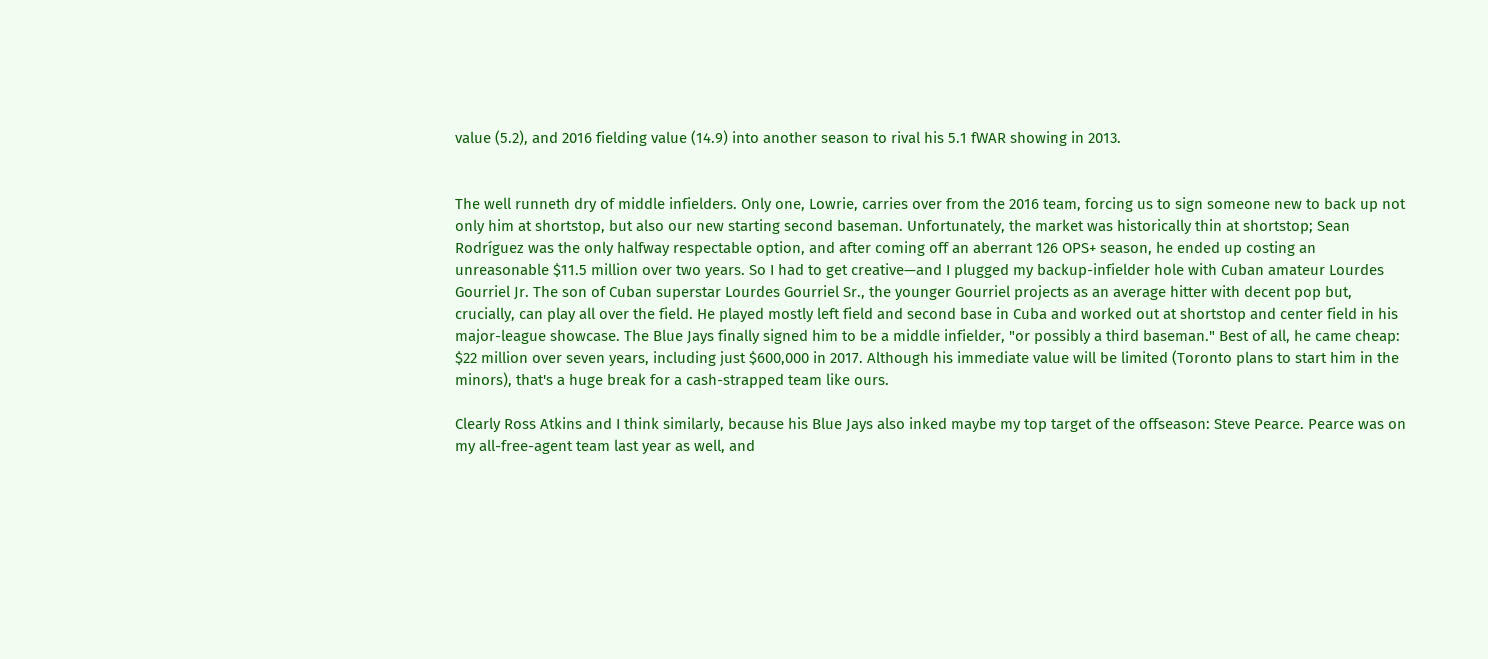value (5.2), and 2016 fielding value (14.9) into another season to rival his 5.1 fWAR showing in 2013.


The well runneth dry of middle infielders. Only one, Lowrie, carries over from the 2016 team, forcing us to sign someone new to back up not only him at shortstop, but also our new starting second baseman. Unfortunately, the market was historically thin at shortstop; Sean Rodríguez was the only halfway respectable option, and after coming off an aberrant 126 OPS+ season, he ended up costing an unreasonable $11.5 million over two years. So I had to get creative—and I plugged my backup-infielder hole with Cuban amateur Lourdes Gourriel Jr. The son of Cuban superstar Lourdes Gourriel Sr., the younger Gourriel projects as an average hitter with decent pop but, crucially, can play all over the field. He played mostly left field and second base in Cuba and worked out at shortstop and center field in his major-league showcase. The Blue Jays finally signed him to be a middle infielder, "or possibly a third baseman." Best of all, he came cheap: $22 million over seven years, including just $600,000 in 2017. Although his immediate value will be limited (Toronto plans to start him in the minors), that's a huge break for a cash-strapped team like ours.

Clearly Ross Atkins and I think similarly, because his Blue Jays also inked maybe my top target of the offseason: Steve Pearce. Pearce was on my all-free-agent team last year as well, and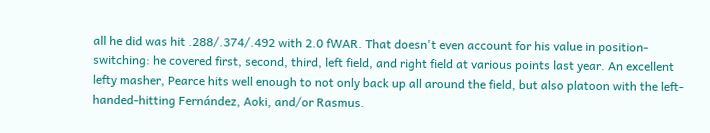all he did was hit .288/.374/.492 with 2.0 fWAR. That doesn't even account for his value in position-switching: he covered first, second, third, left field, and right field at various points last year. An excellent lefty masher, Pearce hits well enough to not only back up all around the field, but also platoon with the left-handed-hitting Fernández, Aoki, and/or Rasmus.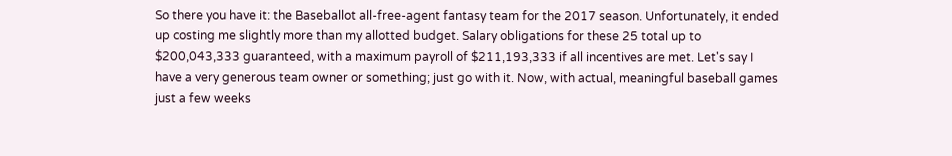So there you have it: the Baseballot all-free-agent fantasy team for the 2017 season. Unfortunately, it ended up costing me slightly more than my allotted budget. Salary obligations for these 25 total up to $200,043,333 guaranteed, with a maximum payroll of $211,193,333 if all incentives are met. Let's say I have a very generous team owner or something; just go with it. Now, with actual, meaningful baseball games just a few weeks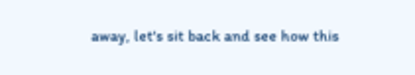away, let's sit back and see how this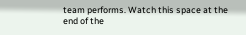team performs. Watch this space at the end of the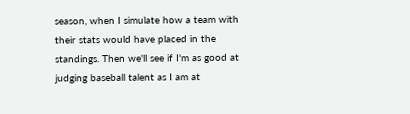season, when I simulate how a team with their stats would have placed in the standings. Then we'll see if I'm as good at judging baseball talent as I am at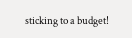sticking to a budget!